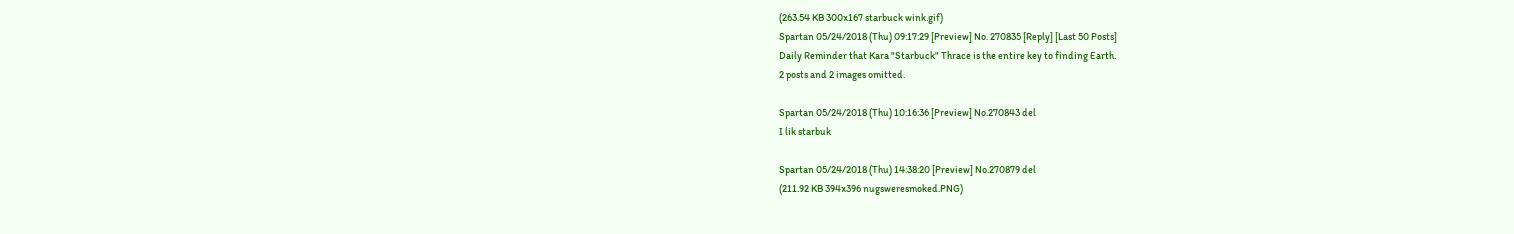(263.54 KB 300x167 starbuck wink.gif)
Spartan 05/24/2018 (Thu) 09:17:29 [Preview] No. 270835 [Reply] [Last 50 Posts]
Daily Reminder that Kara "Starbuck" Thrace is the entire key to finding Earth.
2 posts and 2 images omitted.

Spartan 05/24/2018 (Thu) 10:16:36 [Preview] No.270843 del
I lik starbuk

Spartan 05/24/2018 (Thu) 14:38:20 [Preview] No.270879 del
(211.92 KB 394x396 nugsweresmoked.PNG)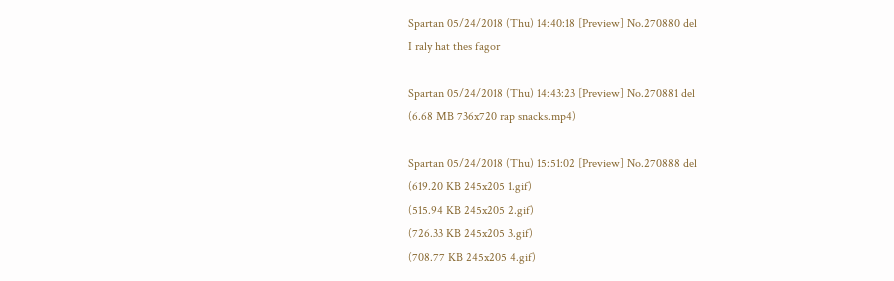Spartan 05/24/2018 (Thu) 14:40:18 [Preview] No.270880 del
I raly hat thes fagor

Spartan 05/24/2018 (Thu) 14:43:23 [Preview] No.270881 del
(6.68 MB 736x720 rap snacks.mp4)

Spartan 05/24/2018 (Thu) 15:51:02 [Preview] No.270888 del
(619.20 KB 245x205 1.gif)
(515.94 KB 245x205 2.gif)
(726.33 KB 245x205 3.gif)
(708.77 KB 245x205 4.gif)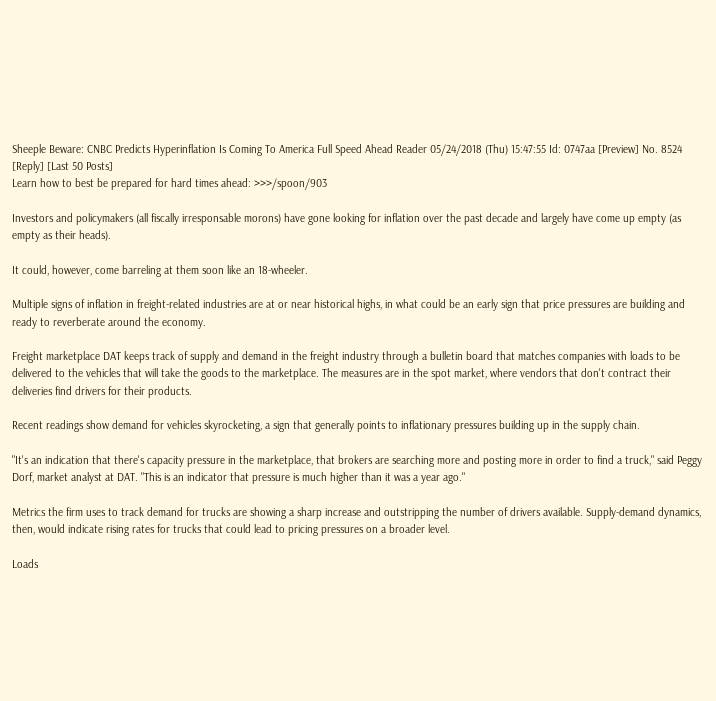Sheeple Beware: CNBC Predicts Hyperinflation Is Coming To America Full Speed Ahead Reader 05/24/2018 (Thu) 15:47:55 Id: 0747aa [Preview] No. 8524 [Reply] [Last 50 Posts]
Learn how to best be prepared for hard times ahead: >>>/spoon/903

Investors and policymakers (all fiscally irresponsable morons) have gone looking for inflation over the past decade and largely have come up empty (as empty as their heads).

It could, however, come barreling at them soon like an 18-wheeler.

Multiple signs of inflation in freight-related industries are at or near historical highs, in what could be an early sign that price pressures are building and ready to reverberate around the economy.

Freight marketplace DAT keeps track of supply and demand in the freight industry through a bulletin board that matches companies with loads to be delivered to the vehicles that will take the goods to the marketplace. The measures are in the spot market, where vendors that don't contract their deliveries find drivers for their products.

Recent readings show demand for vehicles skyrocketing, a sign that generally points to inflationary pressures building up in the supply chain.

"It's an indication that there's capacity pressure in the marketplace, that brokers are searching more and posting more in order to find a truck," said Peggy Dorf, market analyst at DAT. "This is an indicator that pressure is much higher than it was a year ago."

Metrics the firm uses to track demand for trucks are showing a sharp increase and outstripping the number of drivers available. Supply-demand dynamics, then, would indicate rising rates for trucks that could lead to pricing pressures on a broader level.

Loads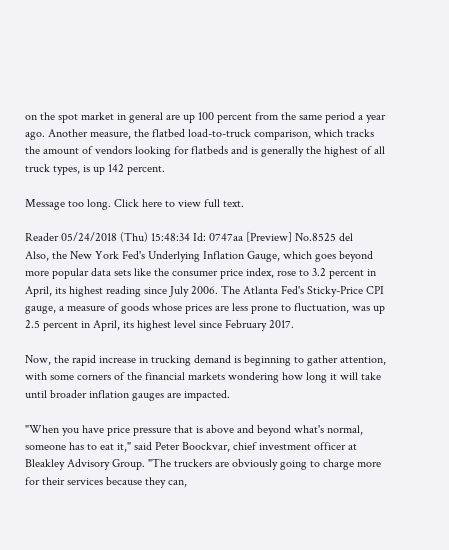on the spot market in general are up 100 percent from the same period a year ago. Another measure, the flatbed load-to-truck comparison, which tracks the amount of vendors looking for flatbeds and is generally the highest of all truck types, is up 142 percent.

Message too long. Click here to view full text.

Reader 05/24/2018 (Thu) 15:48:34 Id: 0747aa [Preview] No.8525 del
Also, the New York Fed's Underlying Inflation Gauge, which goes beyond more popular data sets like the consumer price index, rose to 3.2 percent in April, its highest reading since July 2006. The Atlanta Fed's Sticky-Price CPI gauge, a measure of goods whose prices are less prone to fluctuation, was up 2.5 percent in April, its highest level since February 2017.

Now, the rapid increase in trucking demand is beginning to gather attention, with some corners of the financial markets wondering how long it will take until broader inflation gauges are impacted.

"When you have price pressure that is above and beyond what's normal, someone has to eat it," said Peter Boockvar, chief investment officer at Bleakley Advisory Group. "The truckers are obviously going to charge more for their services because they can,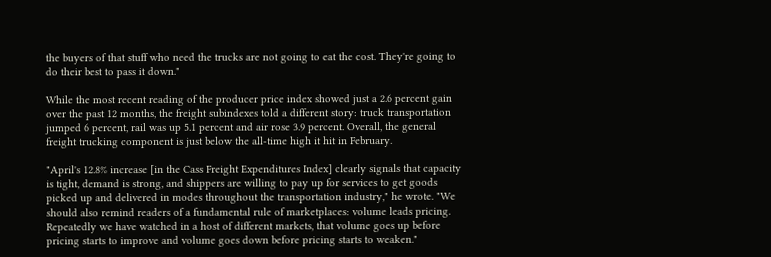the buyers of that stuff who need the trucks are not going to eat the cost. They're going to do their best to pass it down."

While the most recent reading of the producer price index showed just a 2.6 percent gain over the past 12 months, the freight subindexes told a different story: truck transportation jumped 6 percent, rail was up 5.1 percent and air rose 3.9 percent. Overall, the general freight trucking component is just below the all-time high it hit in February.

"April's 12.8% increase [in the Cass Freight Expenditures Index] clearly signals that capacity is tight, demand is strong, and shippers are willing to pay up for services to get goods picked up and delivered in modes throughout the transportation industry," he wrote. "We should also remind readers of a fundamental rule of marketplaces: volume leads pricing. Repeatedly we have watched in a host of different markets, that volume goes up before pricing starts to improve and volume goes down before pricing starts to weaken."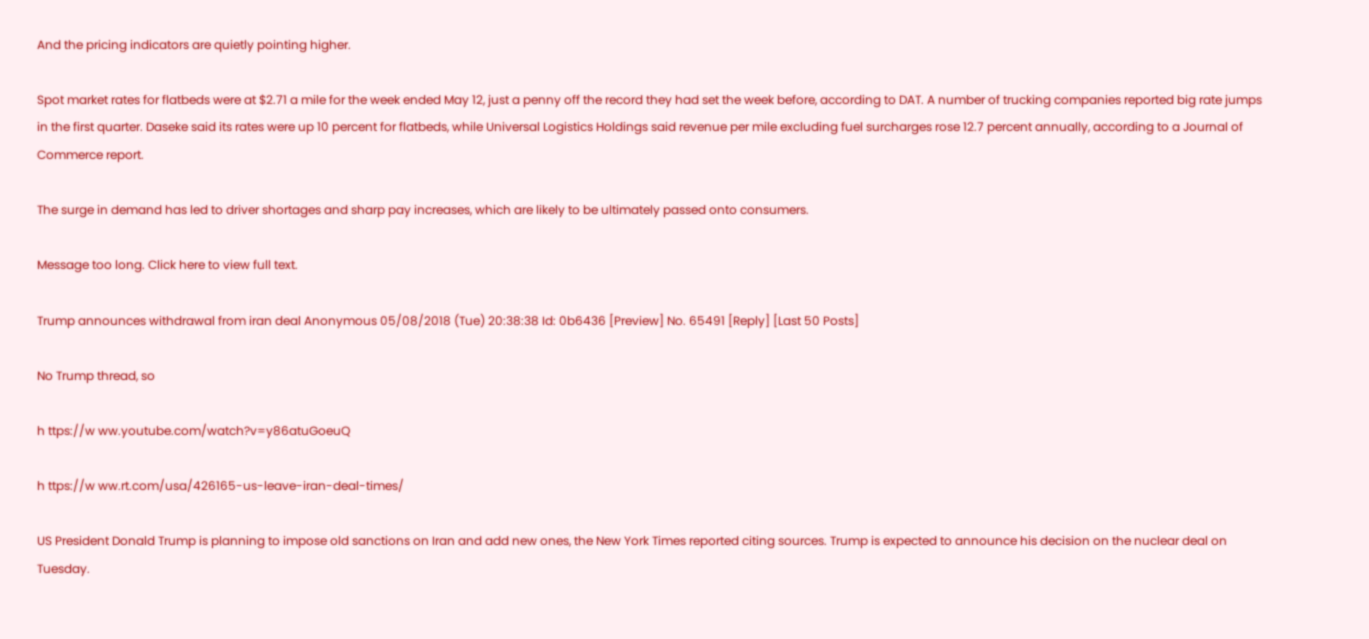And the pricing indicators are quietly pointing higher.

Spot market rates for flatbeds were at $2.71 a mile for the week ended May 12, just a penny off the record they had set the week before, according to DAT. A number of trucking companies reported big rate jumps in the first quarter. Daseke said its rates were up 10 percent for flatbeds, while Universal Logistics Holdings said revenue per mile excluding fuel surcharges rose 12.7 percent annually, according to a Journal of Commerce report.

The surge in demand has led to driver shortages and sharp pay increases, which are likely to be ultimately passed onto consumers.

Message too long. Click here to view full text.

Trump announces withdrawal from iran deal Anonymous 05/08/2018 (Tue) 20:38:38 Id: 0b6436 [Preview] No. 65491 [Reply] [Last 50 Posts]

No Trump thread, so

h ttps://w ww.youtube.com/watch?v=y86atuGoeuQ

h ttps://w ww.rt.com/usa/426165-us-leave-iran-deal-times/

US President Donald Trump is planning to impose old sanctions on Iran and add new ones, the New York Times reported citing sources. Trump is expected to announce his decision on the nuclear deal on Tuesday.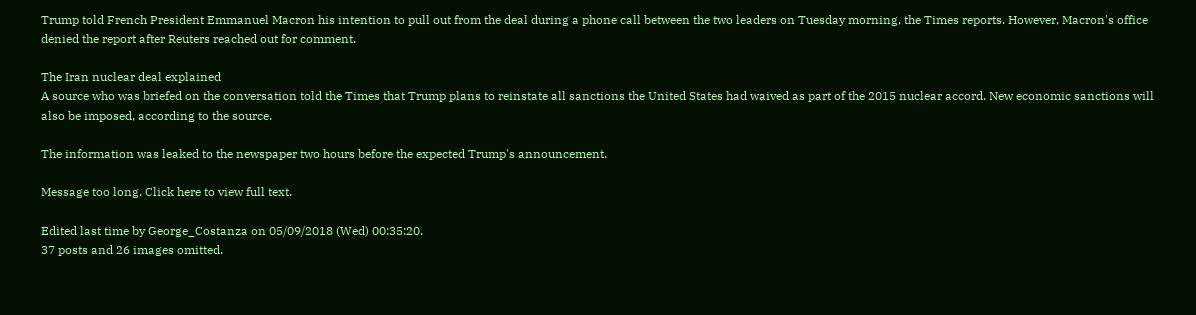Trump told French President Emmanuel Macron his intention to pull out from the deal during a phone call between the two leaders on Tuesday morning, the Times reports. However, Macron's office denied the report after Reuters reached out for comment.

The Iran nuclear deal explained
A source who was briefed on the conversation told the Times that Trump plans to reinstate all sanctions the United States had waived as part of the 2015 nuclear accord. New economic sanctions will also be imposed, according to the source.

The information was leaked to the newspaper two hours before the expected Trump's announcement.

Message too long. Click here to view full text.

Edited last time by George_Costanza on 05/09/2018 (Wed) 00:35:20.
37 posts and 26 images omitted.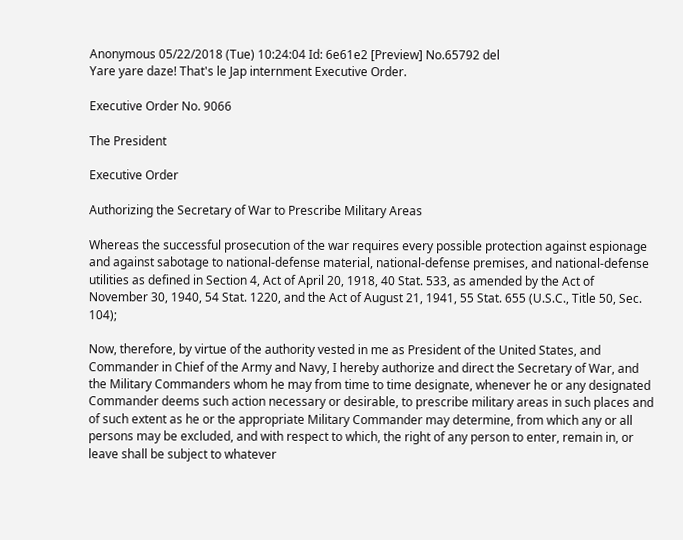Anonymous 05/22/2018 (Tue) 10:24:04 Id: 6e61e2 [Preview] No.65792 del
Yare yare daze! That's le Jap internment Executive Order.

Executive Order No. 9066

The President

Executive Order

Authorizing the Secretary of War to Prescribe Military Areas

Whereas the successful prosecution of the war requires every possible protection against espionage and against sabotage to national-defense material, national-defense premises, and national-defense utilities as defined in Section 4, Act of April 20, 1918, 40 Stat. 533, as amended by the Act of November 30, 1940, 54 Stat. 1220, and the Act of August 21, 1941, 55 Stat. 655 (U.S.C., Title 50, Sec. 104);

Now, therefore, by virtue of the authority vested in me as President of the United States, and Commander in Chief of the Army and Navy, I hereby authorize and direct the Secretary of War, and the Military Commanders whom he may from time to time designate, whenever he or any designated Commander deems such action necessary or desirable, to prescribe military areas in such places and of such extent as he or the appropriate Military Commander may determine, from which any or all persons may be excluded, and with respect to which, the right of any person to enter, remain in, or leave shall be subject to whatever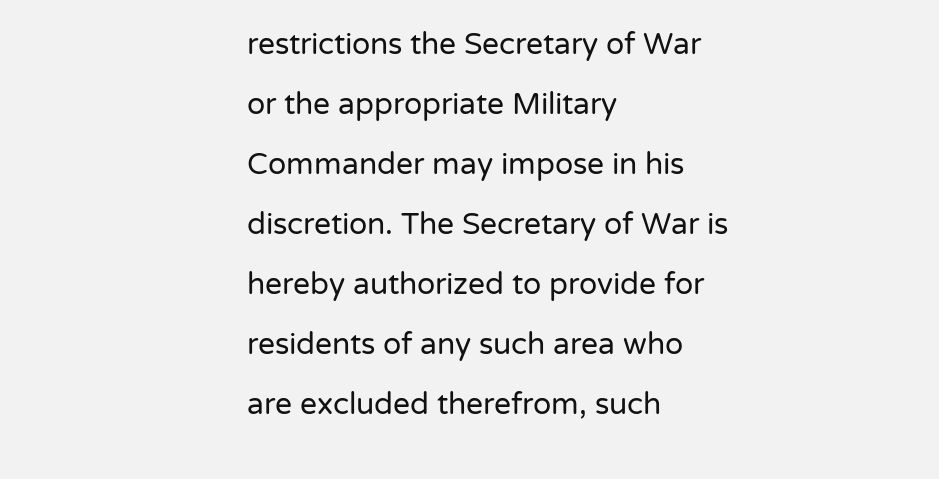restrictions the Secretary of War or the appropriate Military Commander may impose in his discretion. The Secretary of War is hereby authorized to provide for residents of any such area who are excluded therefrom, such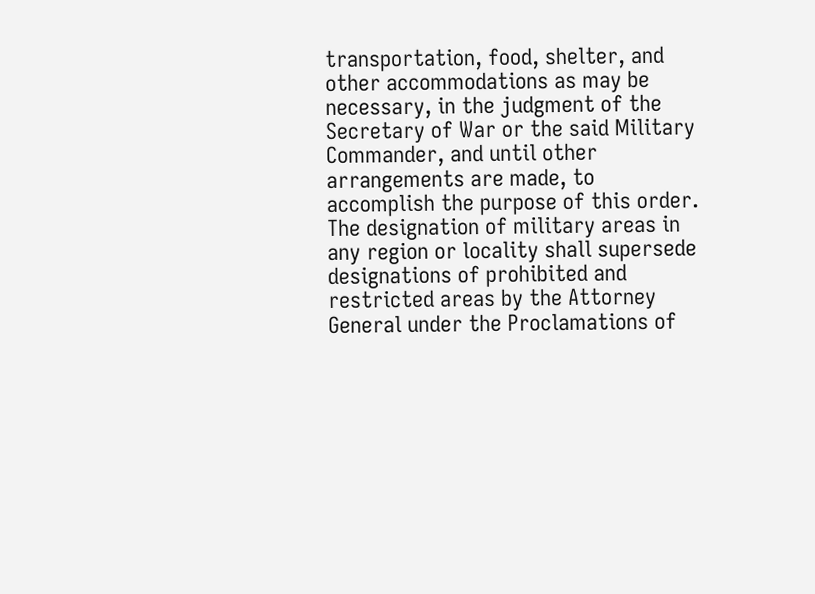transportation, food, shelter, and other accommodations as may be necessary, in the judgment of the Secretary of War or the said Military Commander, and until other arrangements are made, to accomplish the purpose of this order. The designation of military areas in any region or locality shall supersede designations of prohibited and restricted areas by the Attorney General under the Proclamations of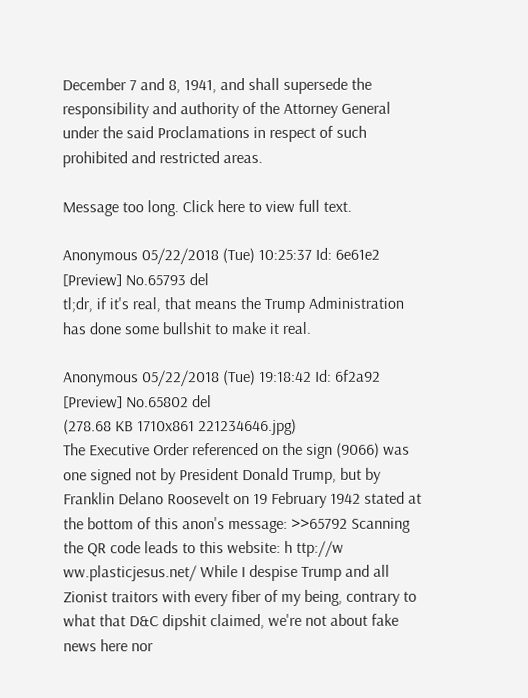December 7 and 8, 1941, and shall supersede the responsibility and authority of the Attorney General under the said Proclamations in respect of such prohibited and restricted areas.

Message too long. Click here to view full text.

Anonymous 05/22/2018 (Tue) 10:25:37 Id: 6e61e2 [Preview] No.65793 del
tl;dr, if it's real, that means the Trump Administration has done some bullshit to make it real.

Anonymous 05/22/2018 (Tue) 19:18:42 Id: 6f2a92 [Preview] No.65802 del
(278.68 KB 1710x861 221234646.jpg)
The Executive Order referenced on the sign (9066) was one signed not by President Donald Trump, but by Franklin Delano Roosevelt on 19 February 1942 stated at the bottom of this anon's message: >>65792 Scanning the QR code leads to this website: h ttp://w ww.plasticjesus.net/ While I despise Trump and all Zionist traitors with every fiber of my being, contrary to what that D&C dipshit claimed, we're not about fake news here nor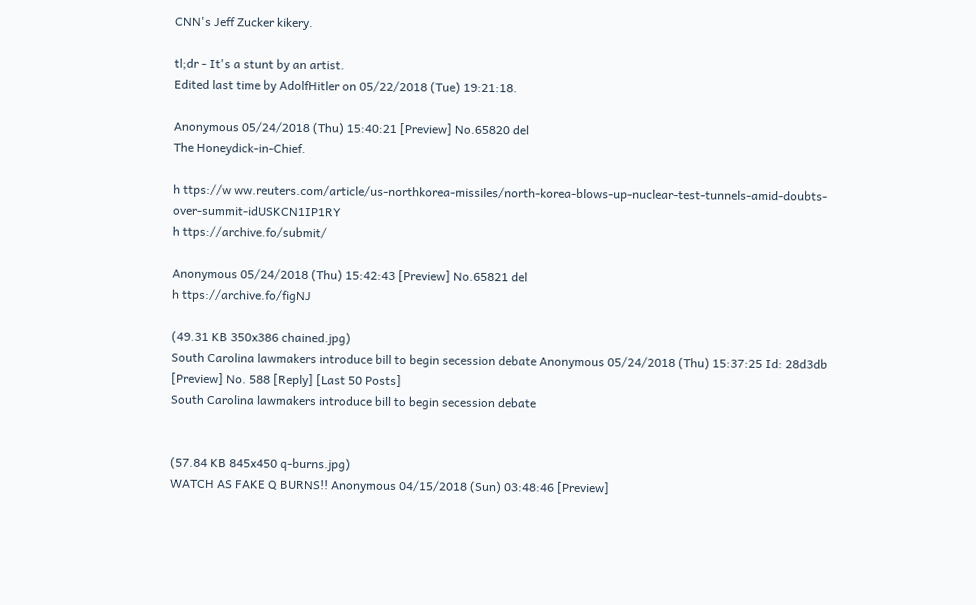CNN's Jeff Zucker kikery.

tl;dr - It's a stunt by an artist.
Edited last time by AdolfHitler on 05/22/2018 (Tue) 19:21:18.

Anonymous 05/24/2018 (Thu) 15:40:21 [Preview] No.65820 del
The Honeydick-in-Chief.

h ttps://w ww.reuters.com/article/us-northkorea-missiles/north-korea-blows-up-nuclear-test-tunnels-amid-doubts-over-summit-idUSKCN1IP1RY
h ttps://archive.fo/submit/

Anonymous 05/24/2018 (Thu) 15:42:43 [Preview] No.65821 del
h ttps://archive.fo/figNJ

(49.31 KB 350x386 chained.jpg)
South Carolina lawmakers introduce bill to begin secession debate Anonymous 05/24/2018 (Thu) 15:37:25 Id: 28d3db [Preview] No. 588 [Reply] [Last 50 Posts]
South Carolina lawmakers introduce bill to begin secession debate


(57.84 KB 845x450 q-burns.jpg)
WATCH AS FAKE Q BURNS!! Anonymous 04/15/2018 (Sun) 03:48:46 [Preview]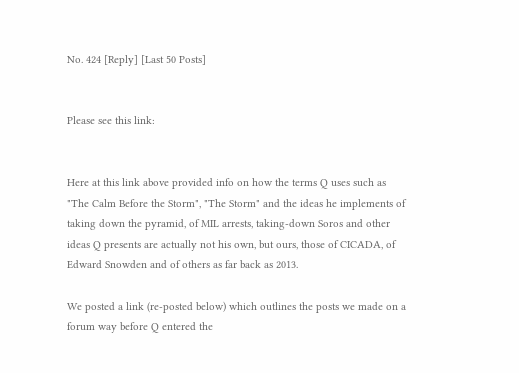No. 424 [Reply] [Last 50 Posts]


Please see this link:


Here at this link above provided info on how the terms Q uses such as "The Calm Before the Storm", "The Storm" and the ideas he implements of taking down the pyramid, of MIL arrests, taking-down Soros and other ideas Q presents are actually not his own, but ours, those of CICADA, of Edward Snowden and of others as far back as 2013.

We posted a link (re-posted below) which outlines the posts we made on a forum way before Q entered the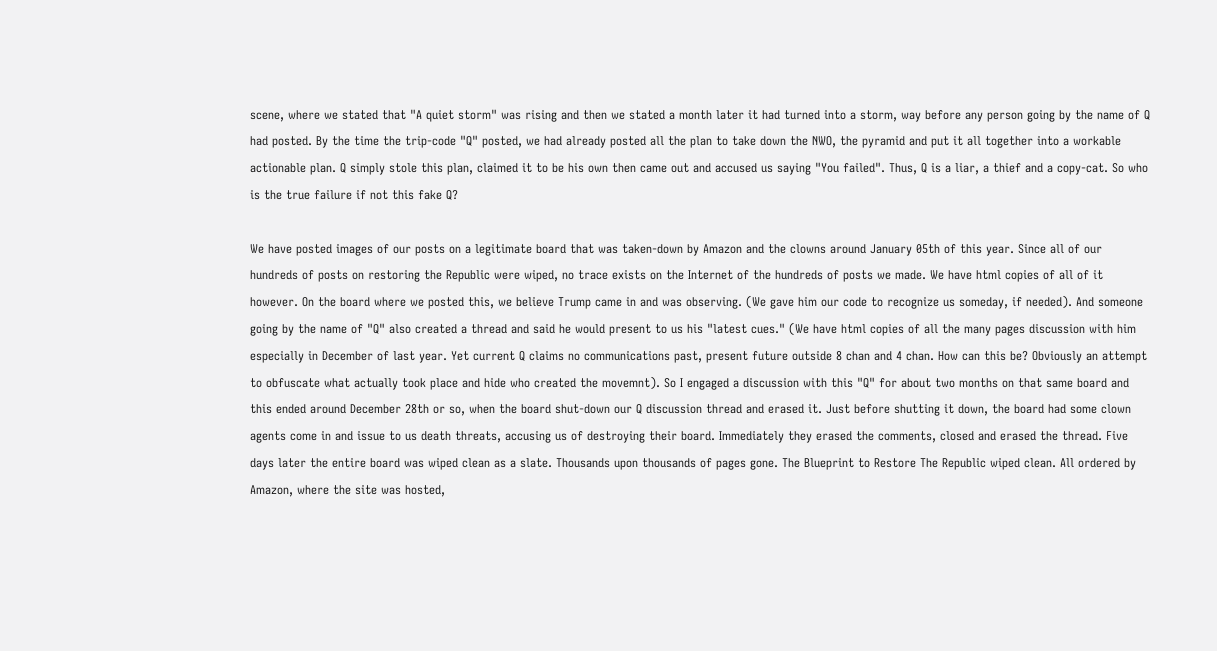scene, where we stated that "A quiet storm" was rising and then we stated a month later it had turned into a storm, way before any person going by the name of Q had posted. By the time the trip-code "Q" posted, we had already posted all the plan to take down the NWO, the pyramid and put it all together into a workable actionable plan. Q simply stole this plan, claimed it to be his own then came out and accused us saying "You failed". Thus, Q is a liar, a thief and a copy-cat. So who is the true failure if not this fake Q?

We have posted images of our posts on a legitimate board that was taken-down by Amazon and the clowns around January 05th of this year. Since all of our hundreds of posts on restoring the Republic were wiped, no trace exists on the Internet of the hundreds of posts we made. We have html copies of all of it however. On the board where we posted this, we believe Trump came in and was observing. (We gave him our code to recognize us someday, if needed). And someone going by the name of "Q" also created a thread and said he would present to us his "latest cues." (We have html copies of all the many pages discussion with him especially in December of last year. Yet current Q claims no communications past, present future outside 8 chan and 4 chan. How can this be? Obviously an attempt to obfuscate what actually took place and hide who created the movemnt). So I engaged a discussion with this "Q" for about two months on that same board and this ended around December 28th or so, when the board shut-down our Q discussion thread and erased it. Just before shutting it down, the board had some clown agents come in and issue to us death threats, accusing us of destroying their board. Immediately they erased the comments, closed and erased the thread. Five days later the entire board was wiped clean as a slate. Thousands upon thousands of pages gone. The Blueprint to Restore The Republic wiped clean. All ordered by Amazon, where the site was hosted,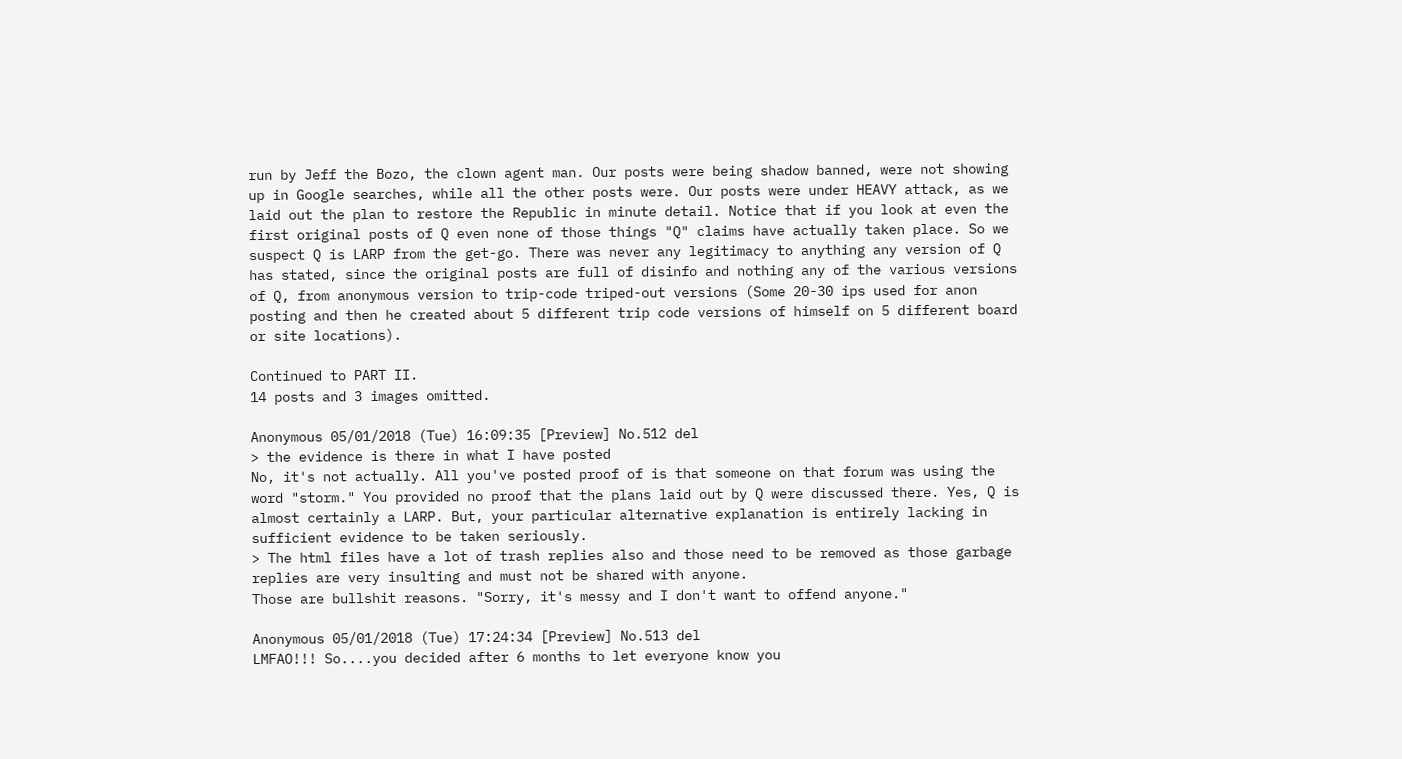run by Jeff the Bozo, the clown agent man. Our posts were being shadow banned, were not showing up in Google searches, while all the other posts were. Our posts were under HEAVY attack, as we laid out the plan to restore the Republic in minute detail. Notice that if you look at even the first original posts of Q even none of those things "Q" claims have actually taken place. So we suspect Q is LARP from the get-go. There was never any legitimacy to anything any version of Q has stated, since the original posts are full of disinfo and nothing any of the various versions of Q, from anonymous version to trip-code triped-out versions (Some 20-30 ips used for anon posting and then he created about 5 different trip code versions of himself on 5 different board or site locations).

Continued to PART II.
14 posts and 3 images omitted.

Anonymous 05/01/2018 (Tue) 16:09:35 [Preview] No.512 del
> the evidence is there in what I have posted
No, it's not actually. All you've posted proof of is that someone on that forum was using the word "storm." You provided no proof that the plans laid out by Q were discussed there. Yes, Q is almost certainly a LARP. But, your particular alternative explanation is entirely lacking in sufficient evidence to be taken seriously.
> The html files have a lot of trash replies also and those need to be removed as those garbage replies are very insulting and must not be shared with anyone.
Those are bullshit reasons. "Sorry, it's messy and I don't want to offend anyone."

Anonymous 05/01/2018 (Tue) 17:24:34 [Preview] No.513 del
LMFAO!!! So....you decided after 6 months to let everyone know you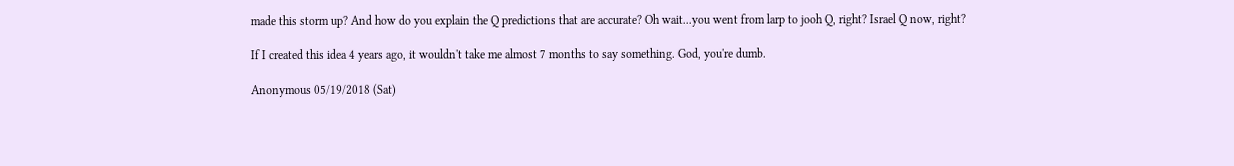made this storm up? And how do you explain the Q predictions that are accurate? Oh wait...you went from larp to jooh Q, right? Israel Q now, right?

If I created this idea 4 years ago, it wouldn't take me almost 7 months to say something. God, you're dumb.

Anonymous 05/19/2018 (Sat)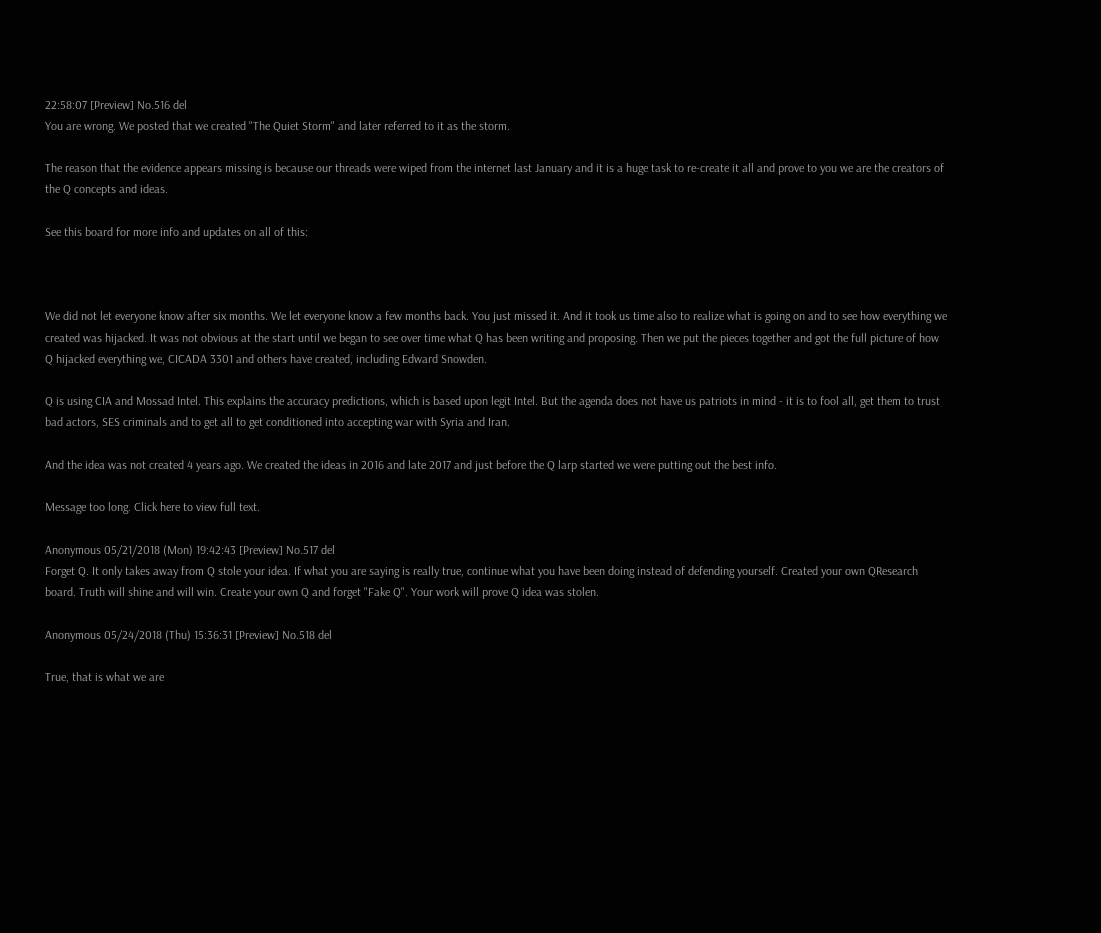22:58:07 [Preview] No.516 del
You are wrong. We posted that we created "The Quiet Storm" and later referred to it as the storm.

The reason that the evidence appears missing is because our threads were wiped from the internet last January and it is a huge task to re-create it all and prove to you we are the creators of the Q concepts and ideas.

See this board for more info and updates on all of this:



We did not let everyone know after six months. We let everyone know a few months back. You just missed it. And it took us time also to realize what is going on and to see how everything we created was hijacked. It was not obvious at the start until we began to see over time what Q has been writing and proposing. Then we put the pieces together and got the full picture of how Q hijacked everything we, CICADA 3301 and others have created, including Edward Snowden.

Q is using CIA and Mossad Intel. This explains the accuracy predictions, which is based upon legit Intel. But the agenda does not have us patriots in mind - it is to fool all, get them to trust bad actors, SES criminals and to get all to get conditioned into accepting war with Syria and Iran.

And the idea was not created 4 years ago. We created the ideas in 2016 and late 2017 and just before the Q larp started we were putting out the best info.

Message too long. Click here to view full text.

Anonymous 05/21/2018 (Mon) 19:42:43 [Preview] No.517 del
Forget Q. It only takes away from Q stole your idea. If what you are saying is really true, continue what you have been doing instead of defending yourself. Created your own QResearch board. Truth will shine and will win. Create your own Q and forget "Fake Q". Your work will prove Q idea was stolen.

Anonymous 05/24/2018 (Thu) 15:36:31 [Preview] No.518 del

True, that is what we are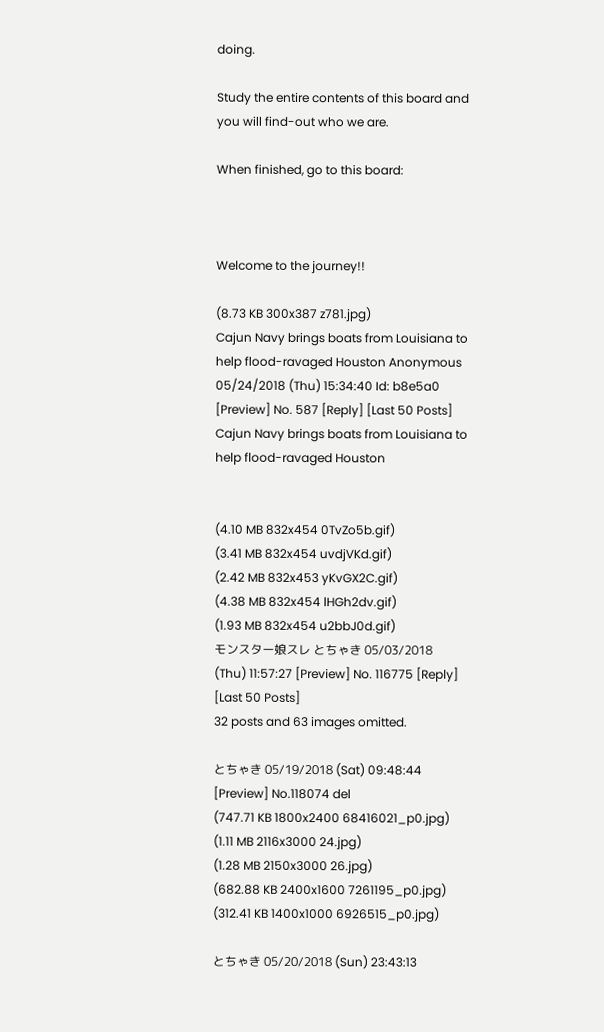doing.

Study the entire contents of this board and you will find-out who we are.

When finished, go to this board:



Welcome to the journey!!

(8.73 KB 300x387 z781.jpg)
Cajun Navy brings boats from Louisiana to help flood-ravaged Houston Anonymous 05/24/2018 (Thu) 15:34:40 Id: b8e5a0 [Preview] No. 587 [Reply] [Last 50 Posts]
Cajun Navy brings boats from Louisiana to help flood-ravaged Houston


(4.10 MB 832x454 0TvZo5b.gif)
(3.41 MB 832x454 uvdjVKd.gif)
(2.42 MB 832x453 yKvGX2C.gif)
(4.38 MB 832x454 lHGh2dv.gif)
(1.93 MB 832x454 u2bbJ0d.gif)
モンスター娘スレ とちゃき 05/03/2018 (Thu) 11:57:27 [Preview] No. 116775 [Reply] [Last 50 Posts]
32 posts and 63 images omitted.

とちゃき 05/19/2018 (Sat) 09:48:44 [Preview] No.118074 del
(747.71 KB 1800x2400 68416021_p0.jpg)
(1.11 MB 2116x3000 24.jpg)
(1.28 MB 2150x3000 26.jpg)
(682.88 KB 2400x1600 7261195_p0.jpg)
(312.41 KB 1400x1000 6926515_p0.jpg)

とちゃき 05/20/2018 (Sun) 23:43:13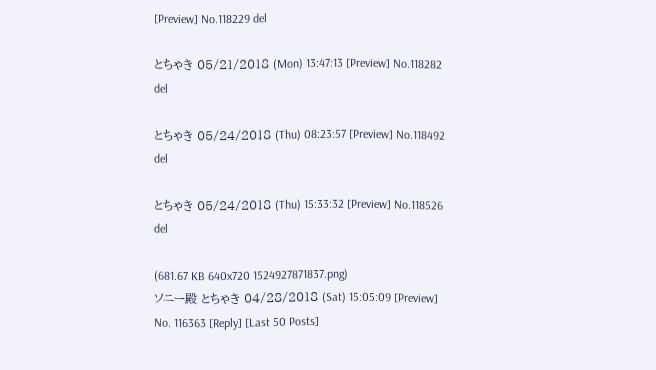[Preview] No.118229 del

とちゃき 05/21/2018 (Mon) 13:47:13 [Preview] No.118282 del

とちゃき 05/24/2018 (Thu) 08:23:57 [Preview] No.118492 del

とちゃき 05/24/2018 (Thu) 15:33:32 [Preview] No.118526 del

(681.67 KB 640x720 1524927871837.png)
ソニー殿 とちゃき 04/28/2018 (Sat) 15:05:09 [Preview] No. 116363 [Reply] [Last 50 Posts]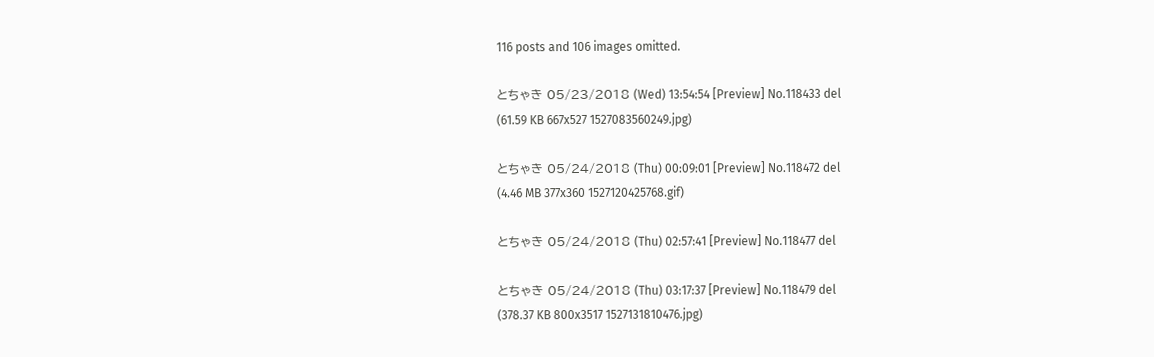116 posts and 106 images omitted.

とちゃき 05/23/2018 (Wed) 13:54:54 [Preview] No.118433 del
(61.59 KB 667x527 1527083560249.jpg)

とちゃき 05/24/2018 (Thu) 00:09:01 [Preview] No.118472 del
(4.46 MB 377x360 1527120425768.gif)

とちゃき 05/24/2018 (Thu) 02:57:41 [Preview] No.118477 del

とちゃき 05/24/2018 (Thu) 03:17:37 [Preview] No.118479 del
(378.37 KB 800x3517 1527131810476.jpg)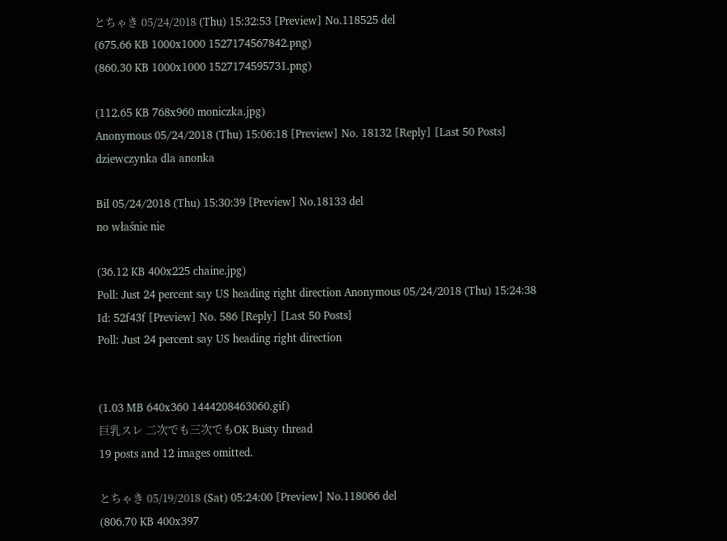とちゃき 05/24/2018 (Thu) 15:32:53 [Preview] No.118525 del
(675.66 KB 1000x1000 1527174567842.png)
(860.30 KB 1000x1000 1527174595731.png)

(112.65 KB 768x960 moniczka.jpg)
Anonymous 05/24/2018 (Thu) 15:06:18 [Preview] No. 18132 [Reply] [Last 50 Posts]
dziewczynka dla anonka

Bil 05/24/2018 (Thu) 15:30:39 [Preview] No.18133 del
no właśnie nie

(36.12 KB 400x225 chaine.jpg)
Poll: Just 24 percent say US heading right direction Anonymous 05/24/2018 (Thu) 15:24:38 Id: 52f43f [Preview] No. 586 [Reply] [Last 50 Posts]
Poll: Just 24 percent say US heading right direction


(1.03 MB 640x360 1444208463060.gif)
巨乳スレ 二次でも三次でもOK Busty thread
19 posts and 12 images omitted.

とちゃき 05/19/2018 (Sat) 05:24:00 [Preview] No.118066 del
(806.70 KB 400x397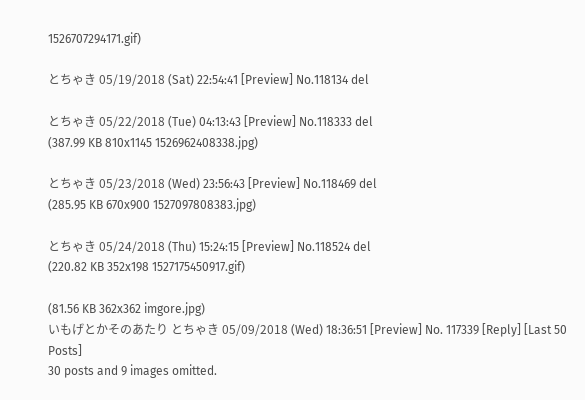1526707294171.gif)

とちゃき 05/19/2018 (Sat) 22:54:41 [Preview] No.118134 del

とちゃき 05/22/2018 (Tue) 04:13:43 [Preview] No.118333 del
(387.99 KB 810x1145 1526962408338.jpg)

とちゃき 05/23/2018 (Wed) 23:56:43 [Preview] No.118469 del
(285.95 KB 670x900 1527097808383.jpg)

とちゃき 05/24/2018 (Thu) 15:24:15 [Preview] No.118524 del
(220.82 KB 352x198 1527175450917.gif)

(81.56 KB 362x362 imgore.jpg)
いもげとかそのあたり とちゃき 05/09/2018 (Wed) 18:36:51 [Preview] No. 117339 [Reply] [Last 50 Posts]
30 posts and 9 images omitted.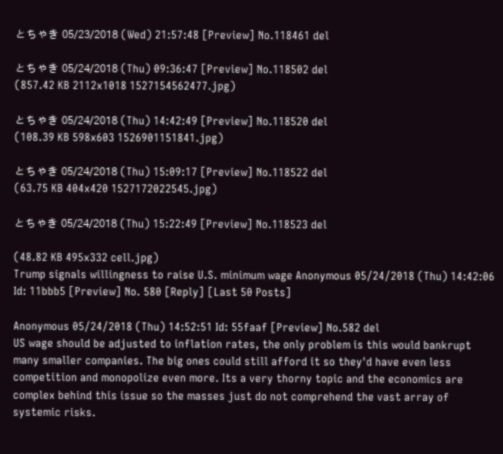とちゃき 05/23/2018 (Wed) 21:57:48 [Preview] No.118461 del

とちゃき 05/24/2018 (Thu) 09:36:47 [Preview] No.118502 del
(857.42 KB 2112x1018 1527154562477.jpg)

とちゃき 05/24/2018 (Thu) 14:42:49 [Preview] No.118520 del
(108.39 KB 598x603 1526901151841.jpg)

とちゃき 05/24/2018 (Thu) 15:09:17 [Preview] No.118522 del
(63.75 KB 404x420 1527172022545.jpg)

とちゃき 05/24/2018 (Thu) 15:22:49 [Preview] No.118523 del

(48.82 KB 495x332 cell.jpg)
Trump signals willingness to raise U.S. minimum wage Anonymous 05/24/2018 (Thu) 14:42:06 Id: 11bbb5 [Preview] No. 580 [Reply] [Last 50 Posts]

Anonymous 05/24/2018 (Thu) 14:52:51 Id: 55faaf [Preview] No.582 del
US wage should be adjusted to inflation rates, the only problem is this would bankrupt many smaller companies. The big ones could still afford it so they'd have even less competition and monopolize even more. Its a very thorny topic and the economics are complex behind this issue so the masses just do not comprehend the vast array of systemic risks.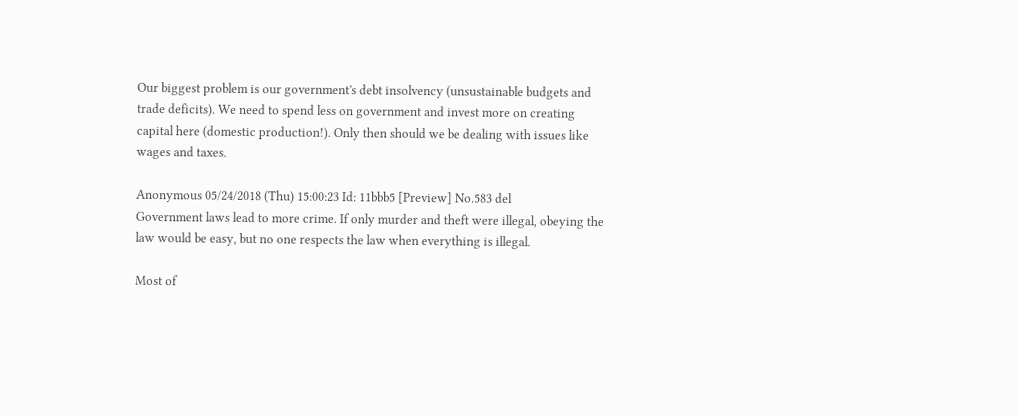Our biggest problem is our government's debt insolvency (unsustainable budgets and trade deficits). We need to spend less on government and invest more on creating capital here (domestic production!). Only then should we be dealing with issues like wages and taxes.

Anonymous 05/24/2018 (Thu) 15:00:23 Id: 11bbb5 [Preview] No.583 del
Government laws lead to more crime. If only murder and theft were illegal, obeying the law would be easy, but no one respects the law when everything is illegal.

Most of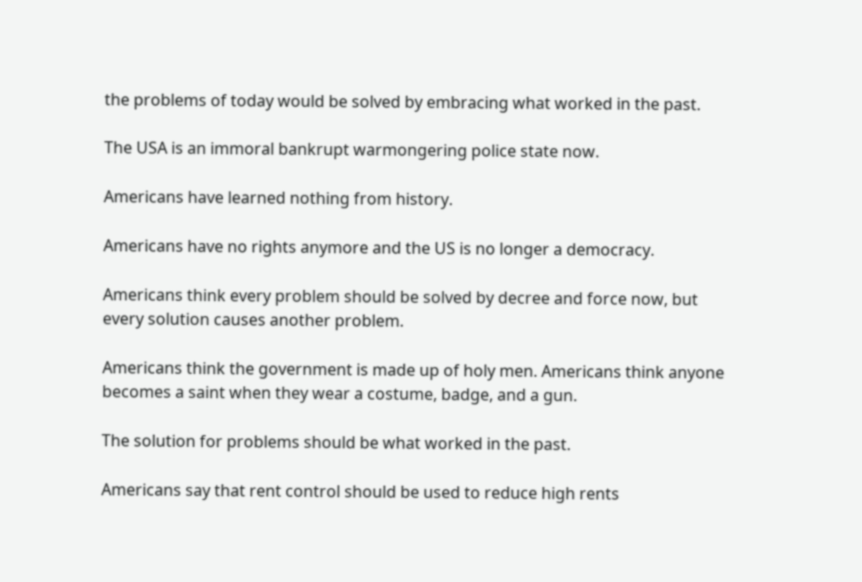the problems of today would be solved by embracing what worked in the past.

The USA is an immoral bankrupt warmongering police state now.

Americans have learned nothing from history.

Americans have no rights anymore and the US is no longer a democracy.

Americans think every problem should be solved by decree and force now, but every solution causes another problem.

Americans think the government is made up of holy men. Americans think anyone becomes a saint when they wear a costume, badge, and a gun.

The solution for problems should be what worked in the past.

Americans say that rent control should be used to reduce high rents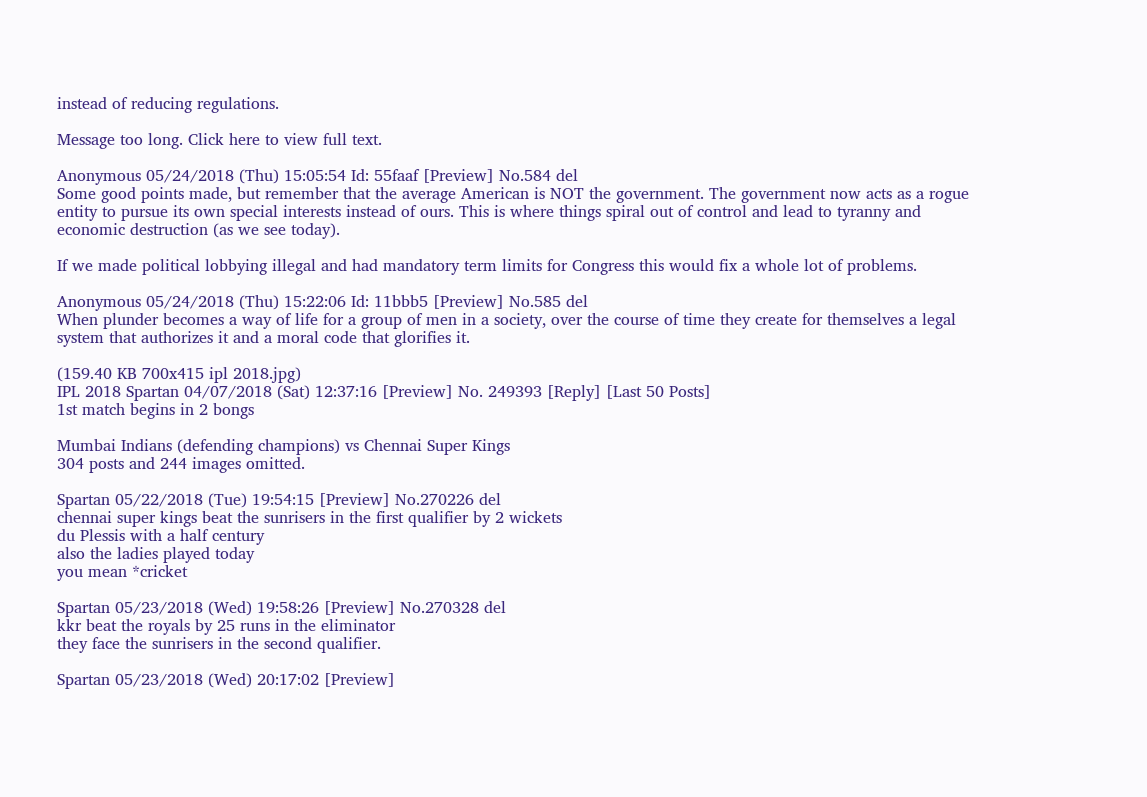instead of reducing regulations.

Message too long. Click here to view full text.

Anonymous 05/24/2018 (Thu) 15:05:54 Id: 55faaf [Preview] No.584 del
Some good points made, but remember that the average American is NOT the government. The government now acts as a rogue entity to pursue its own special interests instead of ours. This is where things spiral out of control and lead to tyranny and economic destruction (as we see today).

If we made political lobbying illegal and had mandatory term limits for Congress this would fix a whole lot of problems.

Anonymous 05/24/2018 (Thu) 15:22:06 Id: 11bbb5 [Preview] No.585 del
When plunder becomes a way of life for a group of men in a society, over the course of time they create for themselves a legal system that authorizes it and a moral code that glorifies it.

(159.40 KB 700x415 ipl 2018.jpg)
IPL 2018 Spartan 04/07/2018 (Sat) 12:37:16 [Preview] No. 249393 [Reply] [Last 50 Posts]
1st match begins in 2 bongs

Mumbai Indians (defending champions) vs Chennai Super Kings
304 posts and 244 images omitted.

Spartan 05/22/2018 (Tue) 19:54:15 [Preview] No.270226 del
chennai super kings beat the sunrisers in the first qualifier by 2 wickets
du Plessis with a half century
also the ladies played today
you mean *cricket

Spartan 05/23/2018 (Wed) 19:58:26 [Preview] No.270328 del
kkr beat the royals by 25 runs in the eliminator
they face the sunrisers in the second qualifier.

Spartan 05/23/2018 (Wed) 20:17:02 [Preview]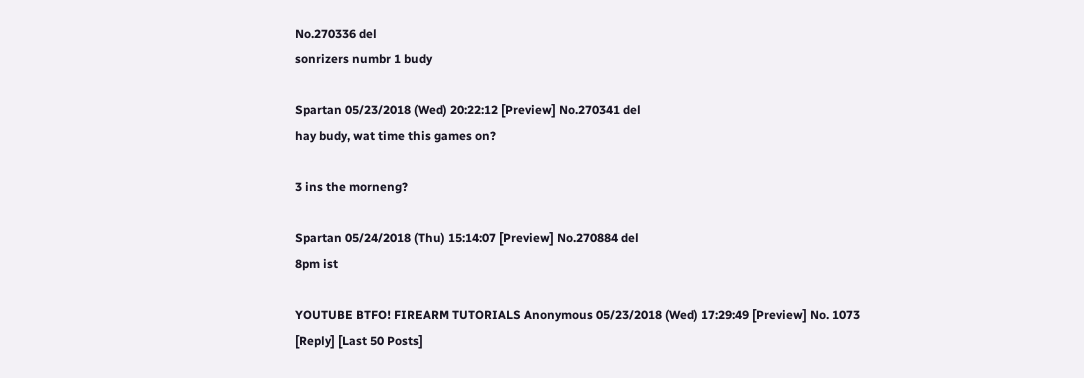No.270336 del
sonrizers numbr 1 budy

Spartan 05/23/2018 (Wed) 20:22:12 [Preview] No.270341 del
hay budy, wat time this games on?

3 ins the morneng?

Spartan 05/24/2018 (Thu) 15:14:07 [Preview] No.270884 del
8pm ist

YOUTUBE BTFO! FIREARM TUTORIALS Anonymous 05/23/2018 (Wed) 17:29:49 [Preview] No. 1073 [Reply] [Last 50 Posts]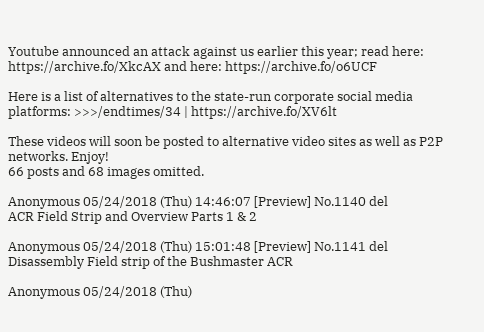Youtube announced an attack against us earlier this year; read here: https://archive.fo/XkcAX and here: https://archive.fo/o6UCF

Here is a list of alternatives to the state-run corporate social media platforms: >>>/endtimes/34 | https://archive.fo/XV6lt

These videos will soon be posted to alternative video sites as well as P2P networks. Enjoy!
66 posts and 68 images omitted.

Anonymous 05/24/2018 (Thu) 14:46:07 [Preview] No.1140 del
ACR Field Strip and Overview Parts 1 & 2

Anonymous 05/24/2018 (Thu) 15:01:48 [Preview] No.1141 del
Disassembly Field strip of the Bushmaster ACR

Anonymous 05/24/2018 (Thu)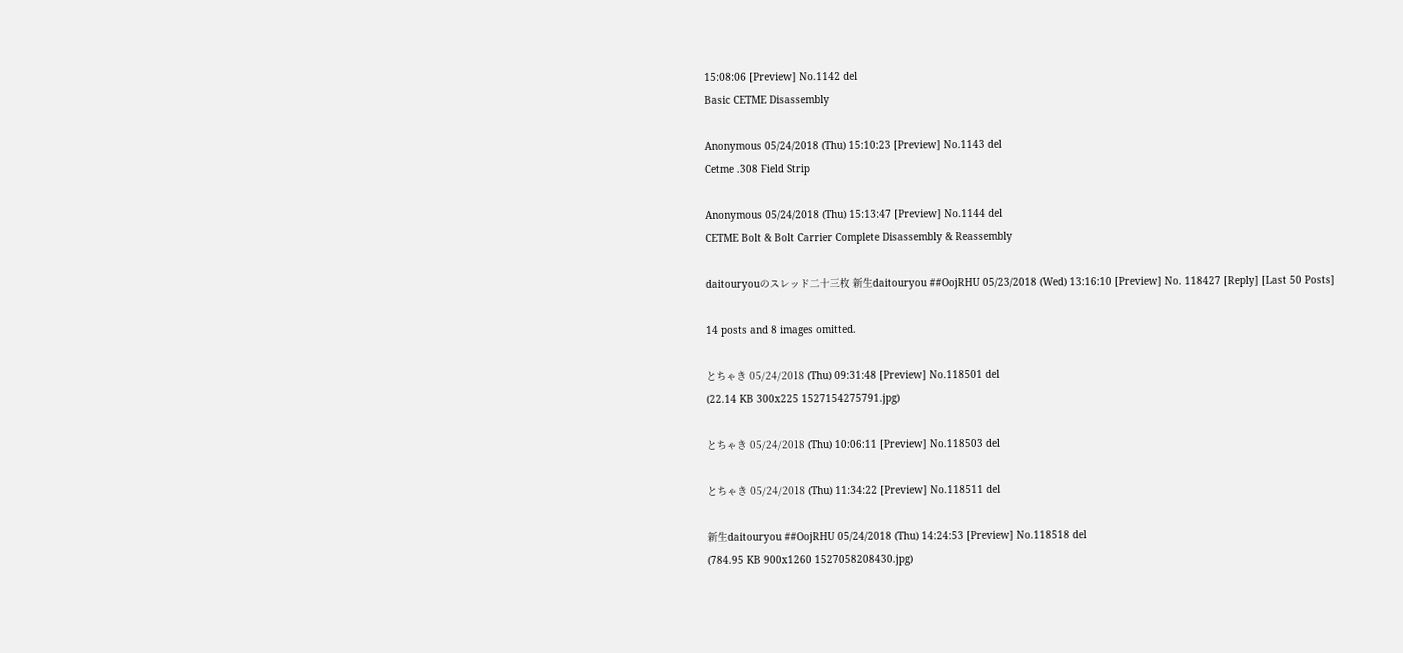15:08:06 [Preview] No.1142 del
Basic CETME Disassembly

Anonymous 05/24/2018 (Thu) 15:10:23 [Preview] No.1143 del
Cetme .308 Field Strip

Anonymous 05/24/2018 (Thu) 15:13:47 [Preview] No.1144 del
CETME Bolt & Bolt Carrier Complete Disassembly & Reassembly

daitouryouのスレッド二十三枚 新生daitouryou ##OojRHU 05/23/2018 (Wed) 13:16:10 [Preview] No. 118427 [Reply] [Last 50 Posts]

14 posts and 8 images omitted.

とちゃき 05/24/2018 (Thu) 09:31:48 [Preview] No.118501 del
(22.14 KB 300x225 1527154275791.jpg)

とちゃき 05/24/2018 (Thu) 10:06:11 [Preview] No.118503 del

とちゃき 05/24/2018 (Thu) 11:34:22 [Preview] No.118511 del

新生daitouryou ##OojRHU 05/24/2018 (Thu) 14:24:53 [Preview] No.118518 del
(784.95 KB 900x1260 1527058208430.jpg)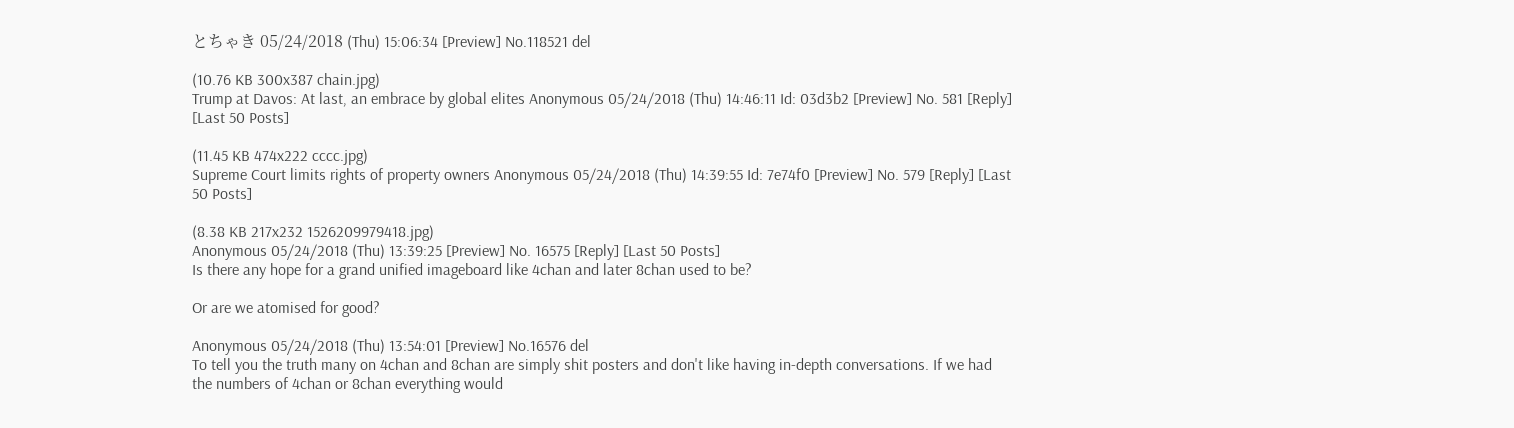とちゃき 05/24/2018 (Thu) 15:06:34 [Preview] No.118521 del

(10.76 KB 300x387 chain.jpg)
Trump at Davos: At last, an embrace by global elites Anonymous 05/24/2018 (Thu) 14:46:11 Id: 03d3b2 [Preview] No. 581 [Reply] [Last 50 Posts]

(11.45 KB 474x222 cccc.jpg)
Supreme Court limits rights of property owners Anonymous 05/24/2018 (Thu) 14:39:55 Id: 7e74f0 [Preview] No. 579 [Reply] [Last 50 Posts]

(8.38 KB 217x232 1526209979418.jpg)
Anonymous 05/24/2018 (Thu) 13:39:25 [Preview] No. 16575 [Reply] [Last 50 Posts]
Is there any hope for a grand unified imageboard like 4chan and later 8chan used to be?

Or are we atomised for good?

Anonymous 05/24/2018 (Thu) 13:54:01 [Preview] No.16576 del
To tell you the truth many on 4chan and 8chan are simply shit posters and don't like having in-depth conversations. If we had the numbers of 4chan or 8chan everything would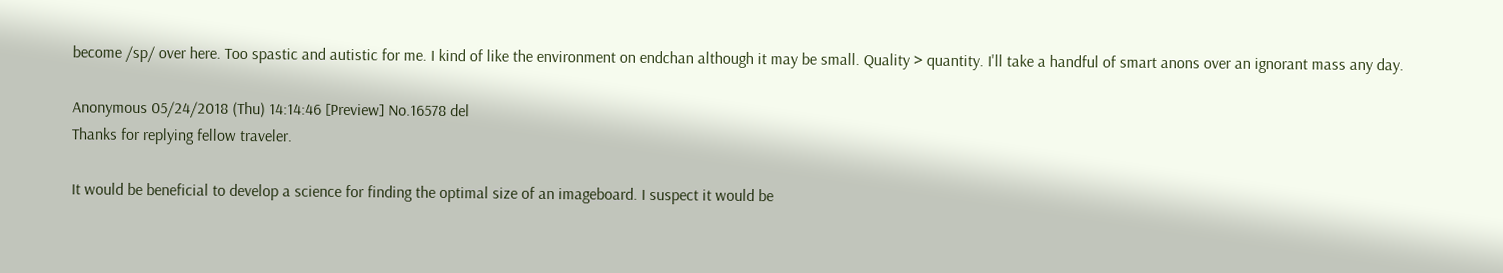become /sp/ over here. Too spastic and autistic for me. I kind of like the environment on endchan although it may be small. Quality > quantity. I'll take a handful of smart anons over an ignorant mass any day.

Anonymous 05/24/2018 (Thu) 14:14:46 [Preview] No.16578 del
Thanks for replying fellow traveler.

It would be beneficial to develop a science for finding the optimal size of an imageboard. I suspect it would be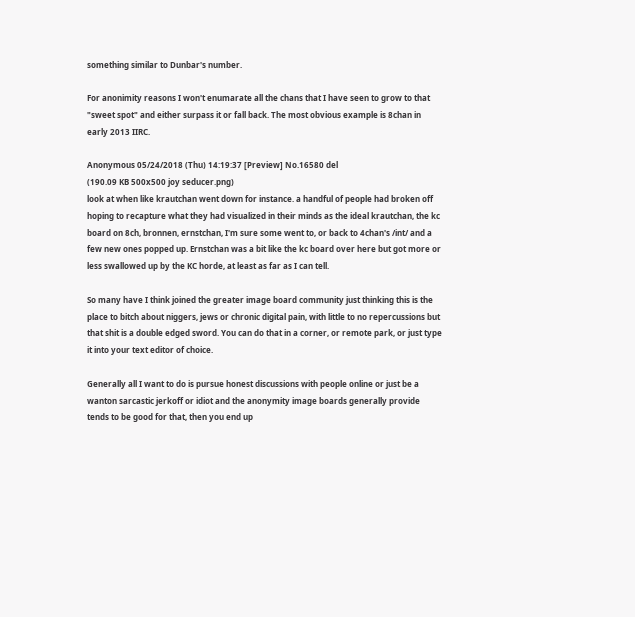something similar to Dunbar's number.

For anonimity reasons I won't enumarate all the chans that I have seen to grow to that "sweet spot" and either surpass it or fall back. The most obvious example is 8chan in early 2013 IIRC.

Anonymous 05/24/2018 (Thu) 14:19:37 [Preview] No.16580 del
(190.09 KB 500x500 joy seducer.png)
look at when like krautchan went down for instance. a handful of people had broken off hoping to recapture what they had visualized in their minds as the ideal krautchan, the kc board on 8ch, bronnen, ernstchan, I'm sure some went to, or back to 4chan's /int/ and a few new ones popped up. Ernstchan was a bit like the kc board over here but got more or less swallowed up by the KC horde, at least as far as I can tell.

So many have I think joined the greater image board community just thinking this is the place to bitch about niggers, jews or chronic digital pain, with little to no repercussions but that shit is a double edged sword. You can do that in a corner, or remote park, or just type it into your text editor of choice.

Generally all I want to do is pursue honest discussions with people online or just be a wanton sarcastic jerkoff or idiot and the anonymity image boards generally provide tends to be good for that, then you end up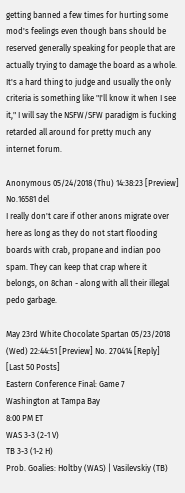getting banned a few times for hurting some mod's feelings even though bans should be reserved generally speaking for people that are actually trying to damage the board as a whole. It's a hard thing to judge and usually the only criteria is something like "I'll know it when I see it," I will say the NSFW/SFW paradigm is fucking retarded all around for pretty much any internet forum.

Anonymous 05/24/2018 (Thu) 14:38:23 [Preview] No.16581 del
I really don't care if other anons migrate over here as long as they do not start flooding boards with crab, propane and indian poo spam. They can keep that crap where it belongs, on 8chan - along with all their illegal pedo garbage.

May 23rd White Chocolate Spartan 05/23/2018 (Wed) 22:44:51 [Preview] No. 270414 [Reply] [Last 50 Posts]
Eastern Conference Final: Game 7
Washington at Tampa Bay
8:00 PM ET
WAS 3-3 (2-1 V)
TB 3-3 (1-2 H)
Prob. Goalies: Holtby (WAS) | Vasilevskiy (TB)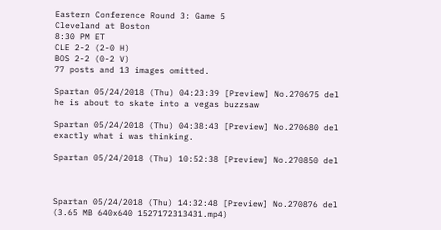Eastern Conference Round 3: Game 5
Cleveland at Boston
8:30 PM ET
CLE 2-2 (2-0 H)
BOS 2-2 (0-2 V)
77 posts and 13 images omitted.

Spartan 05/24/2018 (Thu) 04:23:39 [Preview] No.270675 del
he is about to skate into a vegas buzzsaw

Spartan 05/24/2018 (Thu) 04:38:43 [Preview] No.270680 del
exactly what i was thinking.

Spartan 05/24/2018 (Thu) 10:52:38 [Preview] No.270850 del



Spartan 05/24/2018 (Thu) 14:32:48 [Preview] No.270876 del
(3.65 MB 640x640 1527172313431.mp4)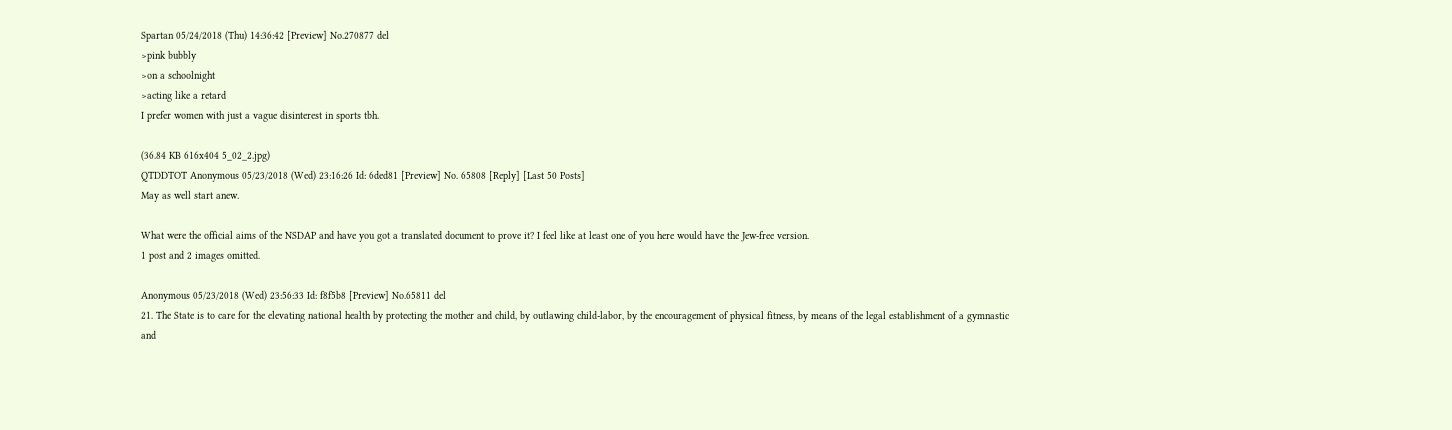Spartan 05/24/2018 (Thu) 14:36:42 [Preview] No.270877 del
>pink bubbly
>on a schoolnight
>acting like a retard
I prefer women with just a vague disinterest in sports tbh.

(36.84 KB 616x404 5_02_2.jpg)
QTDDTOT Anonymous 05/23/2018 (Wed) 23:16:26 Id: 6ded81 [Preview] No. 65808 [Reply] [Last 50 Posts]
May as well start anew.

What were the official aims of the NSDAP and have you got a translated document to prove it? I feel like at least one of you here would have the Jew-free version.
1 post and 2 images omitted.

Anonymous 05/23/2018 (Wed) 23:56:33 Id: f8f5b8 [Preview] No.65811 del
21. The State is to care for the elevating national health by protecting the mother and child, by outlawing child-labor, by the encouragement of physical fitness, by means of the legal establishment of a gymnastic and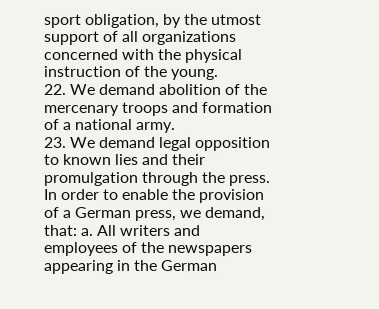sport obligation, by the utmost support of all organizations concerned with the physical instruction of the young.
22. We demand abolition of the mercenary troops and formation of a national army.
23. We demand legal opposition to known lies and their promulgation through the press. In order to enable the provision of a German press, we demand, that: a. All writers and employees of the newspapers appearing in the German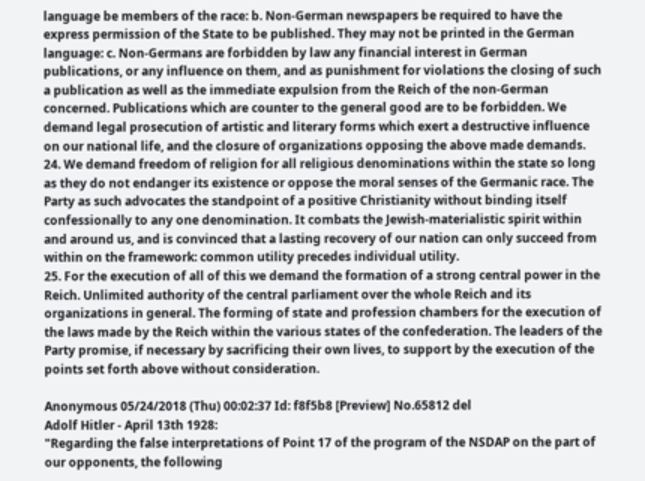language be members of the race: b. Non-German newspapers be required to have the express permission of the State to be published. They may not be printed in the German language: c. Non-Germans are forbidden by law any financial interest in German publications, or any influence on them, and as punishment for violations the closing of such a publication as well as the immediate expulsion from the Reich of the non-German concerned. Publications which are counter to the general good are to be forbidden. We demand legal prosecution of artistic and literary forms which exert a destructive influence on our national life, and the closure of organizations opposing the above made demands.
24. We demand freedom of religion for all religious denominations within the state so long as they do not endanger its existence or oppose the moral senses of the Germanic race. The Party as such advocates the standpoint of a positive Christianity without binding itself confessionally to any one denomination. It combats the Jewish-materialistic spirit within and around us, and is convinced that a lasting recovery of our nation can only succeed from within on the framework: common utility precedes individual utility.
25. For the execution of all of this we demand the formation of a strong central power in the Reich. Unlimited authority of the central parliament over the whole Reich and its organizations in general. The forming of state and profession chambers for the execution of the laws made by the Reich within the various states of the confederation. The leaders of the Party promise, if necessary by sacrificing their own lives, to support by the execution of the points set forth above without consideration.

Anonymous 05/24/2018 (Thu) 00:02:37 Id: f8f5b8 [Preview] No.65812 del
Adolf Hitler - April 13th 1928:
"Regarding the false interpretations of Point 17 of the program of the NSDAP on the part of our opponents, the following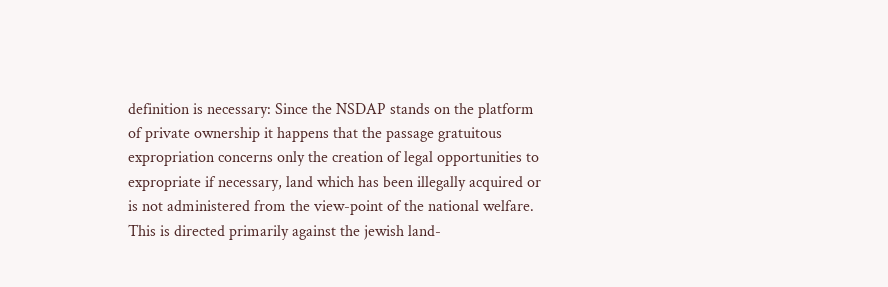definition is necessary: Since the NSDAP stands on the platform of private ownership it happens that the passage gratuitous expropriation concerns only the creation of legal opportunities to expropriate if necessary, land which has been illegally acquired or is not administered from the view-point of the national welfare. This is directed primarily against the jewish land-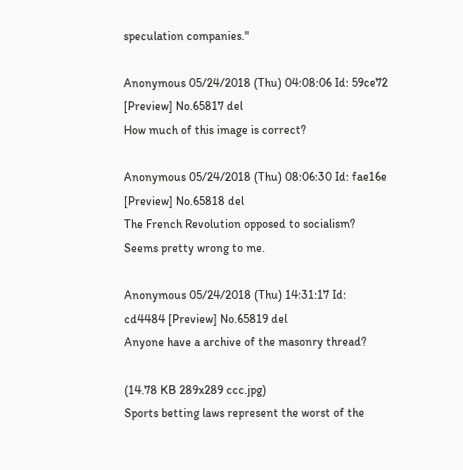speculation companies."

Anonymous 05/24/2018 (Thu) 04:08:06 Id: 59ce72 [Preview] No.65817 del
How much of this image is correct?

Anonymous 05/24/2018 (Thu) 08:06:30 Id: fae16e [Preview] No.65818 del
The French Revolution opposed to socialism? Seems pretty wrong to me.

Anonymous 05/24/2018 (Thu) 14:31:17 Id: cd4484 [Preview] No.65819 del
Anyone have a archive of the masonry thread?

(14.78 KB 289x289 ccc.jpg)
Sports betting laws represent the worst of the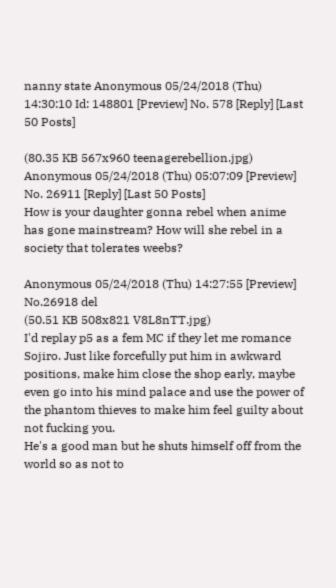nanny state Anonymous 05/24/2018 (Thu) 14:30:10 Id: 148801 [Preview] No. 578 [Reply] [Last 50 Posts]

(80.35 KB 567x960 teenagerebellion.jpg)
Anonymous 05/24/2018 (Thu) 05:07:09 [Preview] No. 26911 [Reply] [Last 50 Posts]
How is your daughter gonna rebel when anime has gone mainstream? How will she rebel in a society that tolerates weebs?

Anonymous 05/24/2018 (Thu) 14:27:55 [Preview] No.26918 del
(50.51 KB 508x821 V8L8nTT.jpg)
I'd replay p5 as a fem MC if they let me romance Sojiro. Just like forcefully put him in awkward positions, make him close the shop early, maybe even go into his mind palace and use the power of the phantom thieves to make him feel guilty about not fucking you.
He's a good man but he shuts himself off from the world so as not to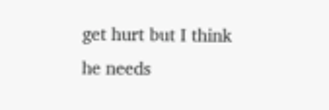get hurt but I think he needs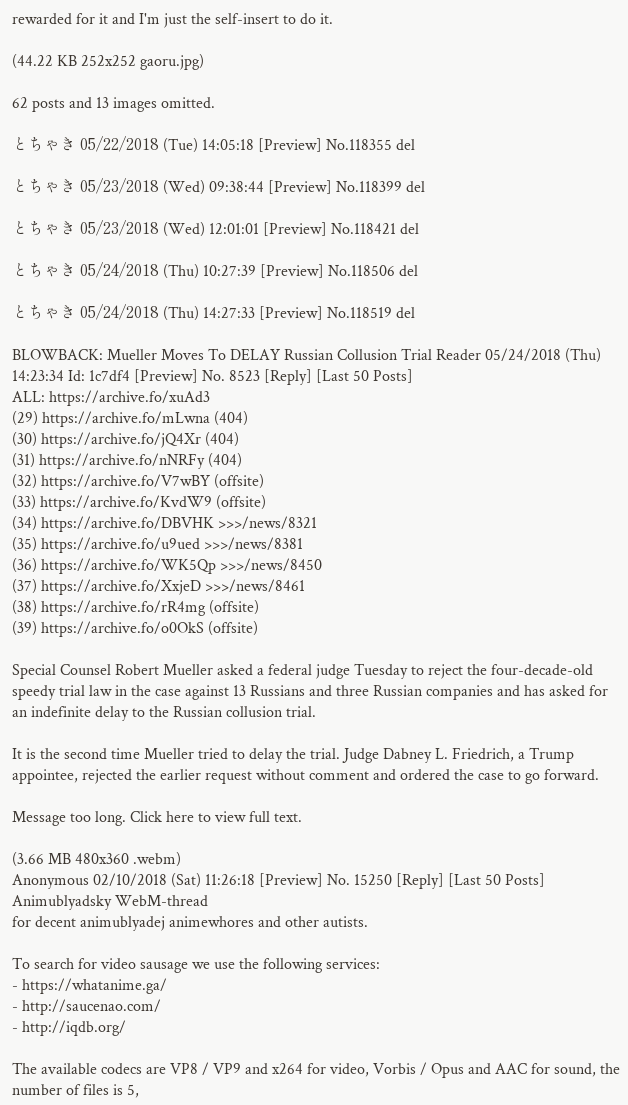rewarded for it and I'm just the self-insert to do it.

(44.22 KB 252x252 gaoru.jpg)

62 posts and 13 images omitted.

とちゃき 05/22/2018 (Tue) 14:05:18 [Preview] No.118355 del

とちゃき 05/23/2018 (Wed) 09:38:44 [Preview] No.118399 del

とちゃき 05/23/2018 (Wed) 12:01:01 [Preview] No.118421 del

とちゃき 05/24/2018 (Thu) 10:27:39 [Preview] No.118506 del

とちゃき 05/24/2018 (Thu) 14:27:33 [Preview] No.118519 del

BLOWBACK: Mueller Moves To DELAY Russian Collusion Trial Reader 05/24/2018 (Thu) 14:23:34 Id: 1c7df4 [Preview] No. 8523 [Reply] [Last 50 Posts]
ALL: https://archive.fo/xuAd3
(29) https://archive.fo/mLwna (404)
(30) https://archive.fo/jQ4Xr (404)
(31) https://archive.fo/nNRFy (404)
(32) https://archive.fo/V7wBY (offsite)
(33) https://archive.fo/KvdW9 (offsite)
(34) https://archive.fo/DBVHK >>>/news/8321
(35) https://archive.fo/u9ued >>>/news/8381
(36) https://archive.fo/WK5Qp >>>/news/8450
(37) https://archive.fo/XxjeD >>>/news/8461
(38) https://archive.fo/rR4mg (offsite)
(39) https://archive.fo/o0OkS (offsite)

Special Counsel Robert Mueller asked a federal judge Tuesday to reject the four-decade-old speedy trial law in the case against 13 Russians and three Russian companies and has asked for an indefinite delay to the Russian collusion trial.

It is the second time Mueller tried to delay the trial. Judge Dabney L. Friedrich, a Trump appointee, rejected the earlier request without comment and ordered the case to go forward.

Message too long. Click here to view full text.

(3.66 MB 480x360 .webm)
Anonymous 02/10/2018 (Sat) 11:26:18 [Preview] No. 15250 [Reply] [Last 50 Posts]
Animublyadsky WebM-thread
for decent animublyadej animewhores and other autists.

To search for video sausage we use the following services:
- https://whatanime.ga/
- http://saucenao.com/
- http://iqdb.org/

The available codecs are VP8 / VP9 and x264 for video, Vorbis / Opus and AAC for sound, the number of files is 5,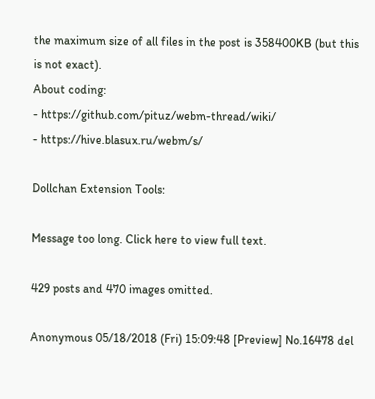the maximum size of all files in the post is 358400KB (but this is not exact).
About coding:
- https://github.com/pituz/webm-thread/wiki/
- https://hive.blasux.ru/webm/s/

Dollchan Extension Tools:

Message too long. Click here to view full text.

429 posts and 470 images omitted.

Anonymous 05/18/2018 (Fri) 15:09:48 [Preview] No.16478 del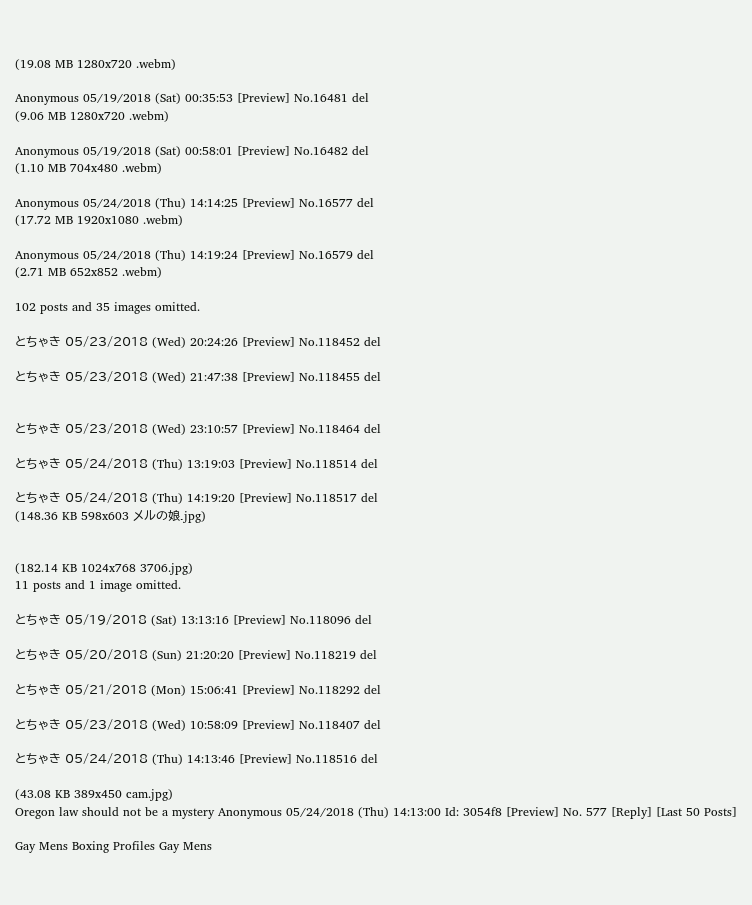(19.08 MB 1280x720 .webm)

Anonymous 05/19/2018 (Sat) 00:35:53 [Preview] No.16481 del
(9.06 MB 1280x720 .webm)

Anonymous 05/19/2018 (Sat) 00:58:01 [Preview] No.16482 del
(1.10 MB 704x480 .webm)

Anonymous 05/24/2018 (Thu) 14:14:25 [Preview] No.16577 del
(17.72 MB 1920x1080 .webm)

Anonymous 05/24/2018 (Thu) 14:19:24 [Preview] No.16579 del
(2.71 MB 652x852 .webm)

102 posts and 35 images omitted.

とちゃき 05/23/2018 (Wed) 20:24:26 [Preview] No.118452 del

とちゃき 05/23/2018 (Wed) 21:47:38 [Preview] No.118455 del


とちゃき 05/23/2018 (Wed) 23:10:57 [Preview] No.118464 del

とちゃき 05/24/2018 (Thu) 13:19:03 [Preview] No.118514 del

とちゃき 05/24/2018 (Thu) 14:19:20 [Preview] No.118517 del
(148.36 KB 598x603 メルの娘.jpg)


(182.14 KB 1024x768 3706.jpg)
11 posts and 1 image omitted.

とちゃき 05/19/2018 (Sat) 13:13:16 [Preview] No.118096 del

とちゃき 05/20/2018 (Sun) 21:20:20 [Preview] No.118219 del

とちゃき 05/21/2018 (Mon) 15:06:41 [Preview] No.118292 del

とちゃき 05/23/2018 (Wed) 10:58:09 [Preview] No.118407 del

とちゃき 05/24/2018 (Thu) 14:13:46 [Preview] No.118516 del

(43.08 KB 389x450 cam.jpg)
Oregon law should not be a mystery Anonymous 05/24/2018 (Thu) 14:13:00 Id: 3054f8 [Preview] No. 577 [Reply] [Last 50 Posts]

Gay Mens Boxing Profiles Gay Mens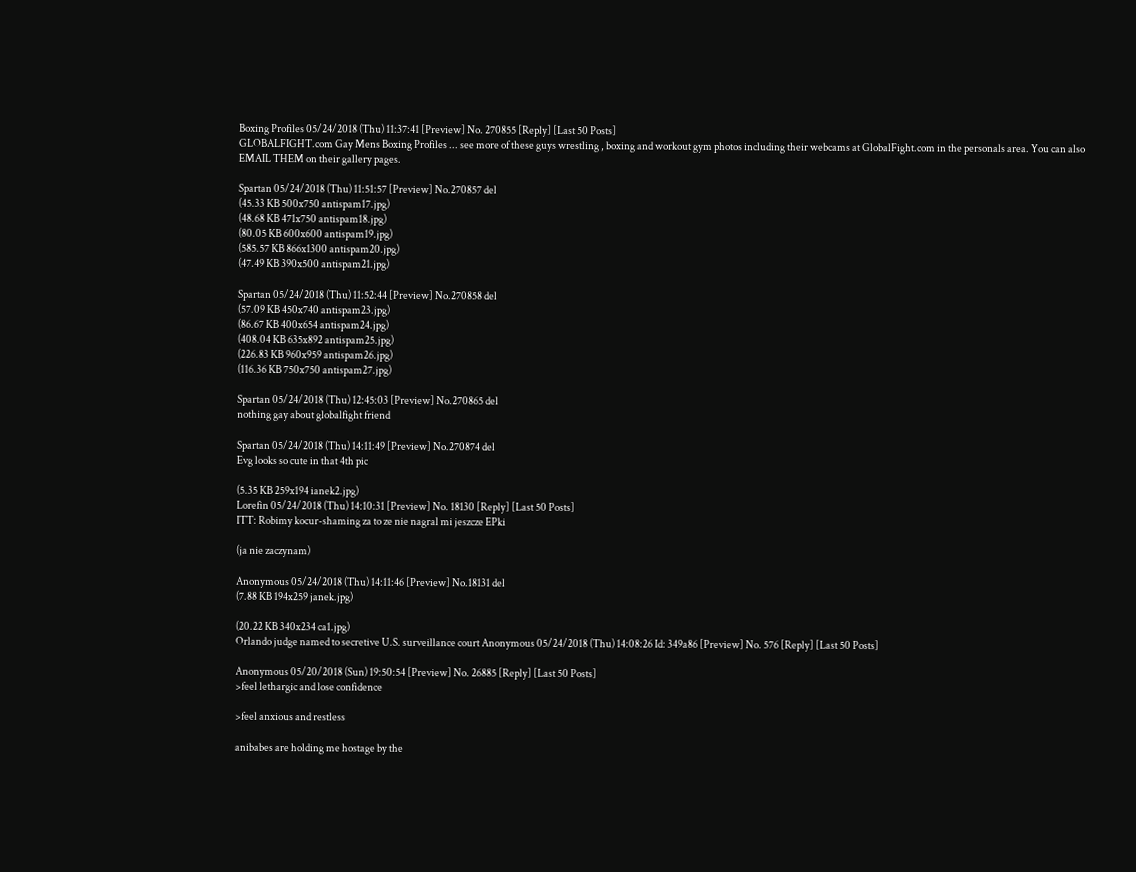Boxing Profiles 05/24/2018 (Thu) 11:37:41 [Preview] No. 270855 [Reply] [Last 50 Posts]
GLOBALFIGHT.com Gay Mens Boxing Profiles ... see more of these guys wrestling , boxing and workout gym photos including their webcams at GlobalFight.com in the personals area. You can also EMAIL THEM on their gallery pages.

Spartan 05/24/2018 (Thu) 11:51:57 [Preview] No.270857 del
(45.33 KB 500x750 antispam17.jpg)
(48.68 KB 471x750 antispam18.jpg)
(80.05 KB 600x600 antispam19.jpg)
(585.57 KB 866x1300 antispam20.jpg)
(47.49 KB 390x500 antispam21.jpg)

Spartan 05/24/2018 (Thu) 11:52:44 [Preview] No.270858 del
(57.09 KB 450x740 antispam23.jpg)
(86.67 KB 400x654 antispam24.jpg)
(408.04 KB 635x892 antispam25.jpg)
(226.83 KB 960x959 antispam26.jpg)
(116.36 KB 750x750 antispam27.jpg)

Spartan 05/24/2018 (Thu) 12:45:03 [Preview] No.270865 del
nothing gay about globalfight friend

Spartan 05/24/2018 (Thu) 14:11:49 [Preview] No.270874 del
Evg looks so cute in that 4th pic

(5.35 KB 259x194 ianek2.jpg)
Lorefin 05/24/2018 (Thu) 14:10:31 [Preview] No. 18130 [Reply] [Last 50 Posts]
ITT: Robimy kocur-shaming za to ze nie nagral mi jeszcze EPki

(ja nie zaczynam)

Anonymous 05/24/2018 (Thu) 14:11:46 [Preview] No.18131 del
(7.88 KB 194x259 janek.jpg)

(20.22 KB 340x234 ca1.jpg)
Orlando judge named to secretive U.S. surveillance court Anonymous 05/24/2018 (Thu) 14:08:26 Id: 349a86 [Preview] No. 576 [Reply] [Last 50 Posts]

Anonymous 05/20/2018 (Sun) 19:50:54 [Preview] No. 26885 [Reply] [Last 50 Posts]
>feel lethargic and lose confidence

>feel anxious and restless

anibabes are holding me hostage by the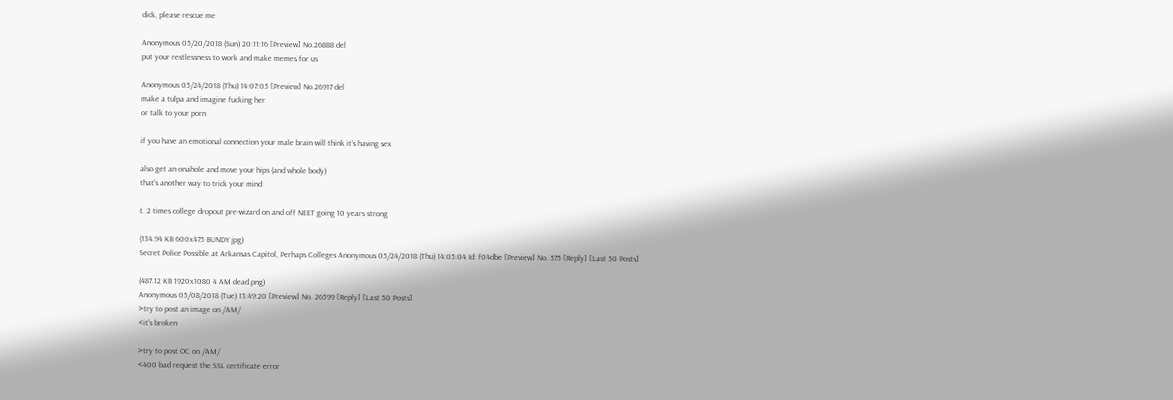dick, please rescue me

Anonymous 05/20/2018 (Sun) 20:11:16 [Preview] No.26888 del
put your restlessness to work and make memes for us

Anonymous 05/24/2018 (Thu) 14:07:05 [Preview] No.26917 del
make a tulpa and imagine fucking her
or talk to your porn

if you have an emotional connection your male brain will think it's having sex

also get an onahole and move your hips (and whole body)
that's another way to trick your mind

t. 2 times college dropout pre-wizard on and off NEET going 10 years strong

(134.94 KB 600x475 BUNDY.jpg)
Secret Police Possible at Arkansas Capitol, Perhaps Colleges Anonymous 05/24/2018 (Thu) 14:05:04 Id: f04dbe [Preview] No. 575 [Reply] [Last 50 Posts]

(487.12 KB 1920x1080 4 AM dead.png)
Anonymous 05/08/2018 (Tue) 13:49:20 [Preview] No. 26599 [Reply] [Last 50 Posts]
>try to post an image on /AM/
<it's broken

>try to post OC on /AM/
<400 bad request the SSL certificate error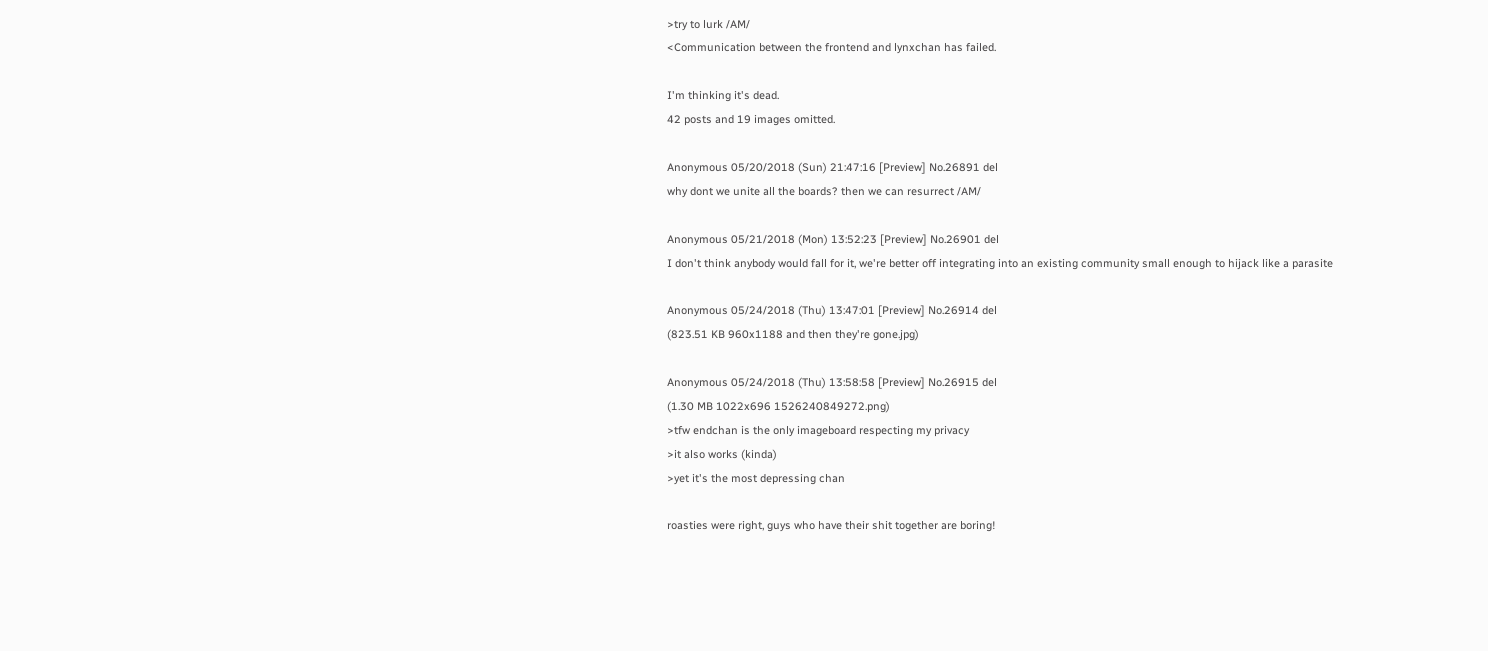>try to lurk /AM/
<Communication between the frontend and lynxchan has failed.

I'm thinking it's dead.
42 posts and 19 images omitted.

Anonymous 05/20/2018 (Sun) 21:47:16 [Preview] No.26891 del
why dont we unite all the boards? then we can resurrect /AM/

Anonymous 05/21/2018 (Mon) 13:52:23 [Preview] No.26901 del
I don't think anybody would fall for it, we're better off integrating into an existing community small enough to hijack like a parasite

Anonymous 05/24/2018 (Thu) 13:47:01 [Preview] No.26914 del
(823.51 KB 960x1188 and then they're gone.jpg)

Anonymous 05/24/2018 (Thu) 13:58:58 [Preview] No.26915 del
(1.30 MB 1022x696 1526240849272.png)
>tfw endchan is the only imageboard respecting my privacy
>it also works (kinda)
>yet it's the most depressing chan

roasties were right, guys who have their shit together are boring!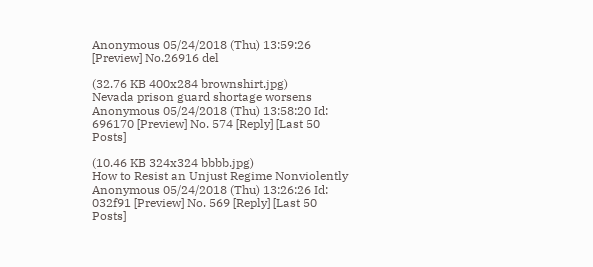Anonymous 05/24/2018 (Thu) 13:59:26 [Preview] No.26916 del

(32.76 KB 400x284 brownshirt.jpg)
Nevada prison guard shortage worsens Anonymous 05/24/2018 (Thu) 13:58:20 Id: 696170 [Preview] No. 574 [Reply] [Last 50 Posts]

(10.46 KB 324x324 bbbb.jpg)
How to Resist an Unjust Regime Nonviolently Anonymous 05/24/2018 (Thu) 13:26:26 Id: 032f91 [Preview] No. 569 [Reply] [Last 50 Posts]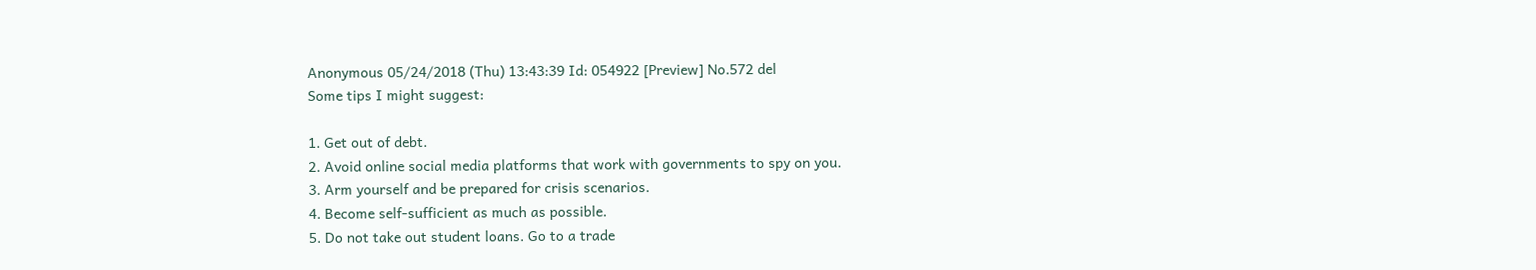Anonymous 05/24/2018 (Thu) 13:43:39 Id: 054922 [Preview] No.572 del
Some tips I might suggest:

1. Get out of debt.
2. Avoid online social media platforms that work with governments to spy on you.
3. Arm yourself and be prepared for crisis scenarios.
4. Become self-sufficient as much as possible.
5. Do not take out student loans. Go to a trade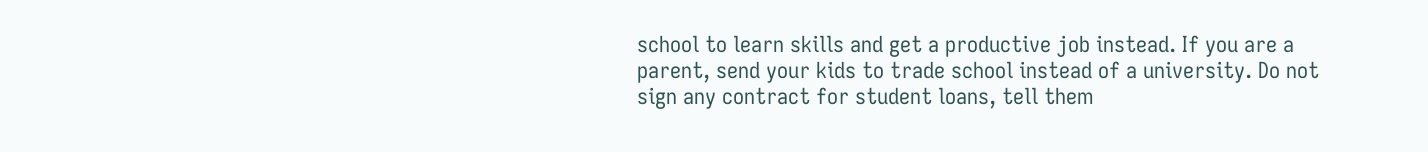school to learn skills and get a productive job instead. If you are a parent, send your kids to trade school instead of a university. Do not sign any contract for student loans, tell them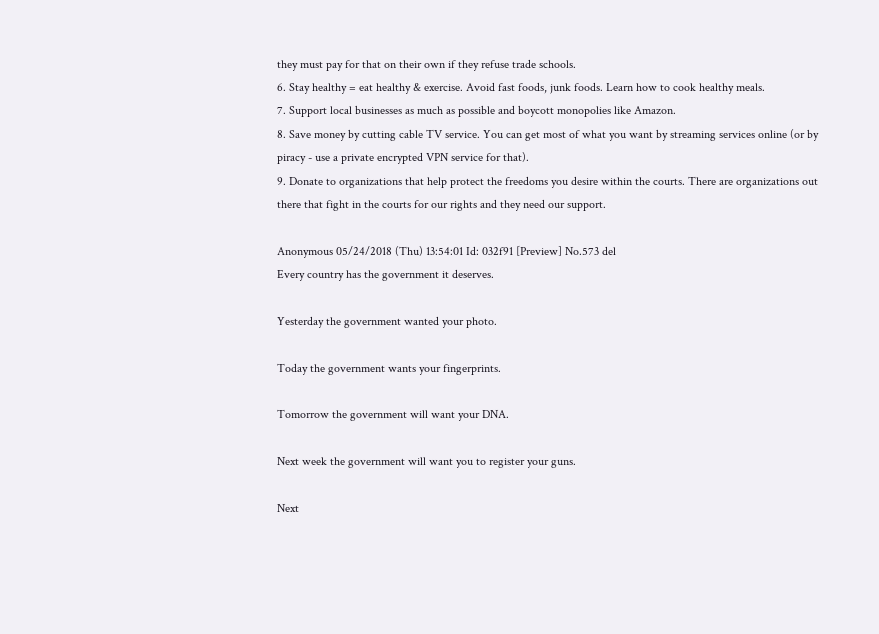they must pay for that on their own if they refuse trade schools.
6. Stay healthy = eat healthy & exercise. Avoid fast foods, junk foods. Learn how to cook healthy meals.
7. Support local businesses as much as possible and boycott monopolies like Amazon.
8. Save money by cutting cable TV service. You can get most of what you want by streaming services online (or by piracy - use a private encrypted VPN service for that).
9. Donate to organizations that help protect the freedoms you desire within the courts. There are organizations out there that fight in the courts for our rights and they need our support.

Anonymous 05/24/2018 (Thu) 13:54:01 Id: 032f91 [Preview] No.573 del
Every country has the government it deserves.

Yesterday the government wanted your photo.

Today the government wants your fingerprints.

Tomorrow the government will want your DNA.

Next week the government will want you to register your guns.

Next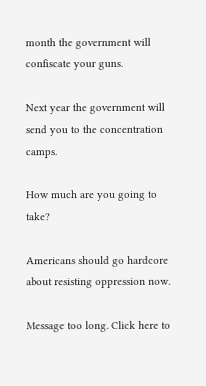month the government will confiscate your guns.

Next year the government will send you to the concentration camps.

How much are you going to take?

Americans should go hardcore about resisting oppression now.

Message too long. Click here to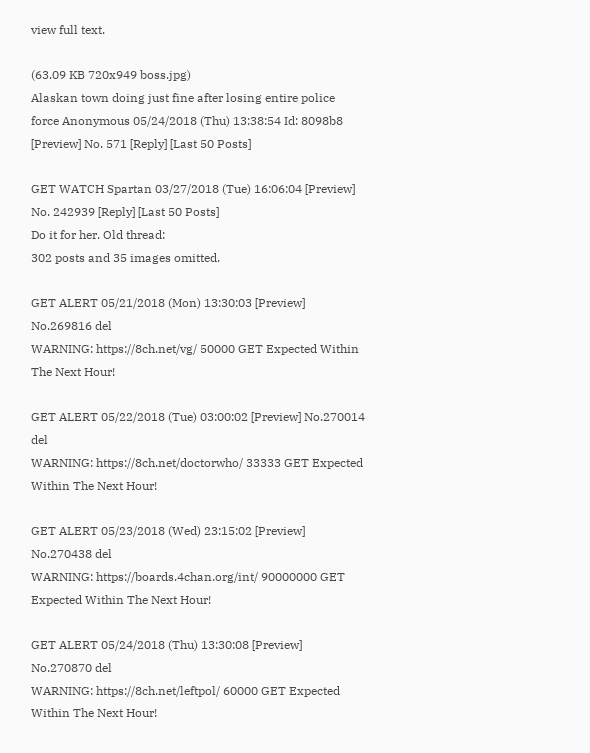view full text.

(63.09 KB 720x949 boss.jpg)
Alaskan town doing just fine after losing entire police force Anonymous 05/24/2018 (Thu) 13:38:54 Id: 8098b8 [Preview] No. 571 [Reply] [Last 50 Posts]

GET WATCH Spartan 03/27/2018 (Tue) 16:06:04 [Preview] No. 242939 [Reply] [Last 50 Posts]
Do it for her. Old thread:
302 posts and 35 images omitted.

GET ALERT 05/21/2018 (Mon) 13:30:03 [Preview] No.269816 del
WARNING: https://8ch.net/vg/ 50000 GET Expected Within The Next Hour!

GET ALERT 05/22/2018 (Tue) 03:00:02 [Preview] No.270014 del
WARNING: https://8ch.net/doctorwho/ 33333 GET Expected Within The Next Hour!

GET ALERT 05/23/2018 (Wed) 23:15:02 [Preview] No.270438 del
WARNING: https://boards.4chan.org/int/ 90000000 GET Expected Within The Next Hour!

GET ALERT 05/24/2018 (Thu) 13:30:08 [Preview] No.270870 del
WARNING: https://8ch.net/leftpol/ 60000 GET Expected Within The Next Hour!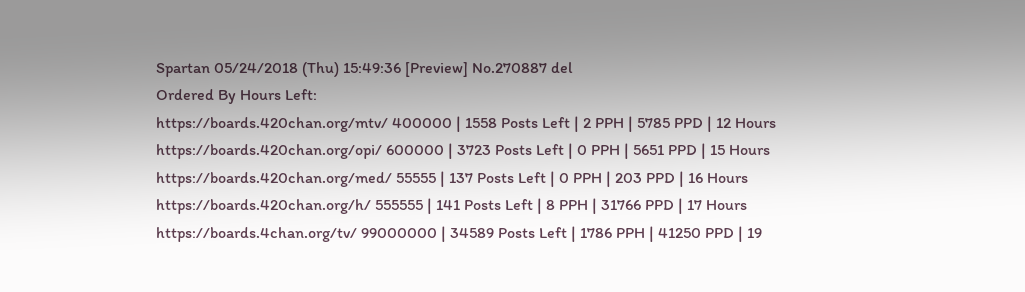Spartan 05/24/2018 (Thu) 15:49:36 [Preview] No.270887 del
Ordered By Hours Left:
https://boards.420chan.org/mtv/ 400000 | 1558 Posts Left | 2 PPH | 5785 PPD | 12 Hours
https://boards.420chan.org/opi/ 600000 | 3723 Posts Left | 0 PPH | 5651 PPD | 15 Hours
https://boards.420chan.org/med/ 55555 | 137 Posts Left | 0 PPH | 203 PPD | 16 Hours
https://boards.420chan.org/h/ 555555 | 141 Posts Left | 8 PPH | 31766 PPD | 17 Hours
https://boards.4chan.org/tv/ 99000000 | 34589 Posts Left | 1786 PPH | 41250 PPD | 19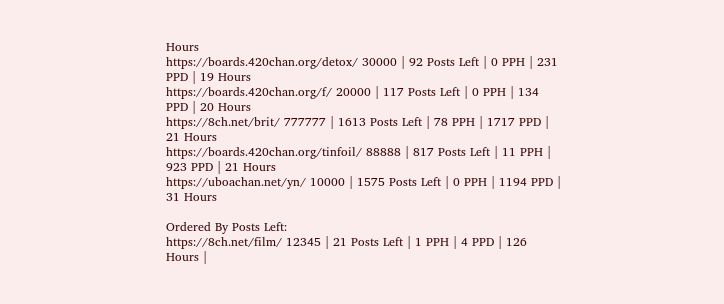Hours
https://boards.420chan.org/detox/ 30000 | 92 Posts Left | 0 PPH | 231 PPD | 19 Hours
https://boards.420chan.org/f/ 20000 | 117 Posts Left | 0 PPH | 134 PPD | 20 Hours
https://8ch.net/brit/ 777777 | 1613 Posts Left | 78 PPH | 1717 PPD | 21 Hours
https://boards.420chan.org/tinfoil/ 88888 | 817 Posts Left | 11 PPH | 923 PPD | 21 Hours
https://uboachan.net/yn/ 10000 | 1575 Posts Left | 0 PPH | 1194 PPD | 31 Hours

Ordered By Posts Left:
https://8ch.net/film/ 12345 | 21 Posts Left | 1 PPH | 4 PPD | 126 Hours |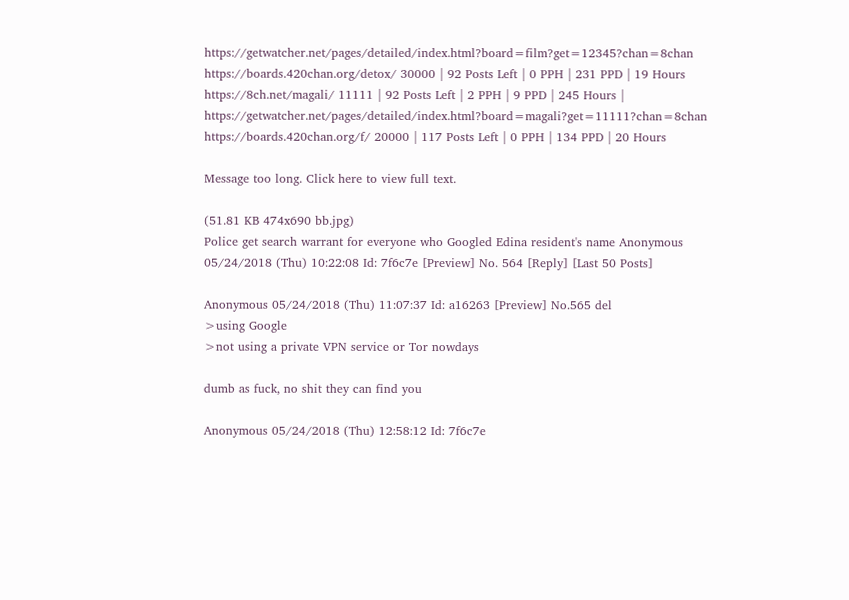https://getwatcher.net/pages/detailed/index.html?board=film?get=12345?chan=8chan
https://boards.420chan.org/detox/ 30000 | 92 Posts Left | 0 PPH | 231 PPD | 19 Hours
https://8ch.net/magali/ 11111 | 92 Posts Left | 2 PPH | 9 PPD | 245 Hours | https://getwatcher.net/pages/detailed/index.html?board=magali?get=11111?chan=8chan
https://boards.420chan.org/f/ 20000 | 117 Posts Left | 0 PPH | 134 PPD | 20 Hours

Message too long. Click here to view full text.

(51.81 KB 474x690 bb.jpg)
Police get search warrant for everyone who Googled Edina resident's name Anonymous 05/24/2018 (Thu) 10:22:08 Id: 7f6c7e [Preview] No. 564 [Reply] [Last 50 Posts]

Anonymous 05/24/2018 (Thu) 11:07:37 Id: a16263 [Preview] No.565 del
>using Google
>not using a private VPN service or Tor nowdays

dumb as fuck, no shit they can find you

Anonymous 05/24/2018 (Thu) 12:58:12 Id: 7f6c7e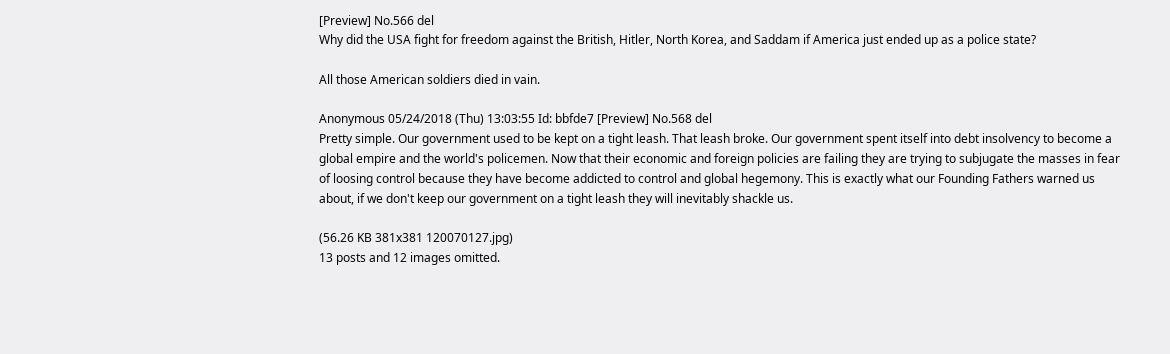[Preview] No.566 del
Why did the USA fight for freedom against the British, Hitler, North Korea, and Saddam if America just ended up as a police state?

All those American soldiers died in vain.

Anonymous 05/24/2018 (Thu) 13:03:55 Id: bbfde7 [Preview] No.568 del
Pretty simple. Our government used to be kept on a tight leash. That leash broke. Our government spent itself into debt insolvency to become a global empire and the world's policemen. Now that their economic and foreign policies are failing they are trying to subjugate the masses in fear of loosing control because they have become addicted to control and global hegemony. This is exactly what our Founding Fathers warned us about, if we don't keep our government on a tight leash they will inevitably shackle us.

(56.26 KB 381x381 120070127.jpg)
13 posts and 12 images omitted.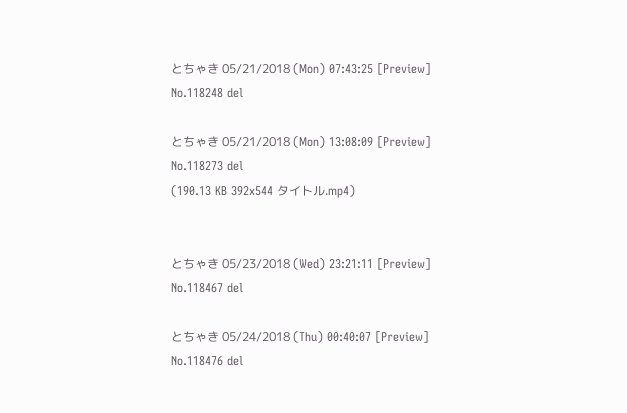とちゃき 05/21/2018 (Mon) 07:43:25 [Preview] No.118248 del

とちゃき 05/21/2018 (Mon) 13:08:09 [Preview] No.118273 del
(190.13 KB 392x544 タイトル.mp4)


とちゃき 05/23/2018 (Wed) 23:21:11 [Preview] No.118467 del

とちゃき 05/24/2018 (Thu) 00:40:07 [Preview] No.118476 del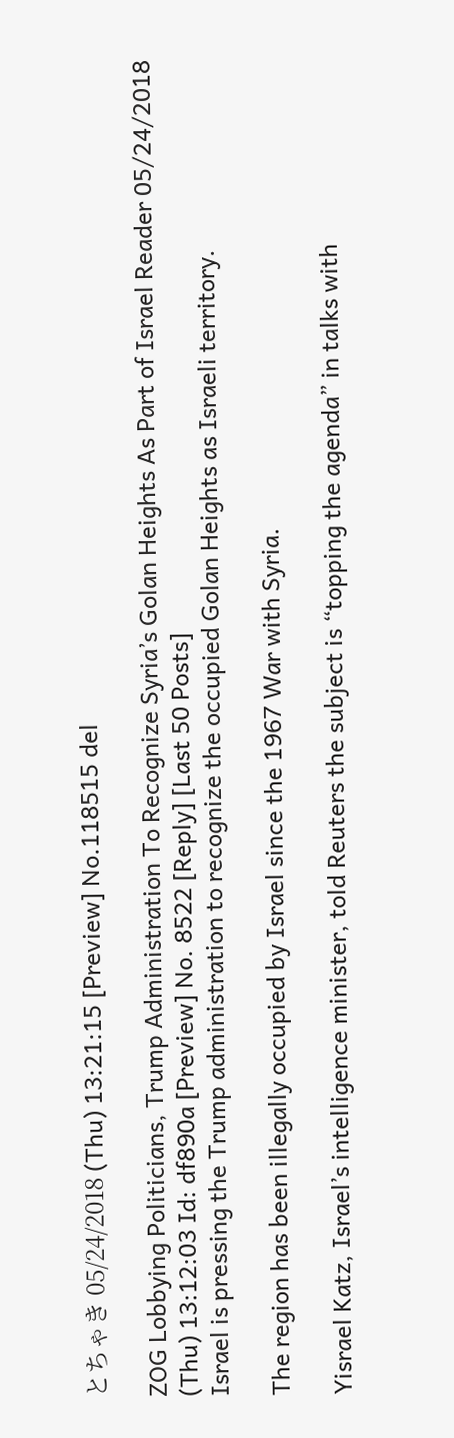とちゃき 05/24/2018 (Thu) 13:21:15 [Preview] No.118515 del

ZOG Lobbying Politicians, Trump Administration To Recognize Syria’s Golan Heights As Part of Israel Reader 05/24/2018 (Thu) 13:12:03 Id: df890a [Preview] No. 8522 [Reply] [Last 50 Posts]
Israel is pressing the Trump administration to recognize the occupied Golan Heights as Israeli territory.

The region has been illegally occupied by Israel since the 1967 War with Syria.

Yisrael Katz, Israel’s intelligence minister, told Reuters the subject is “topping the agenda” in talks with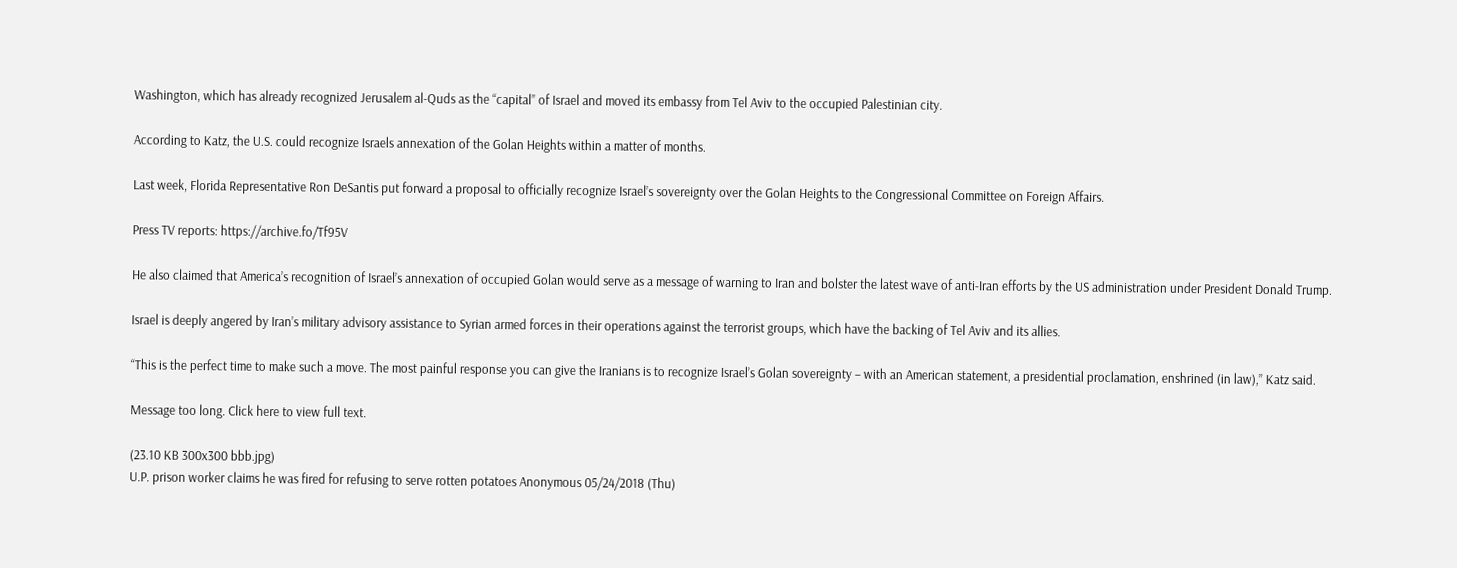Washington, which has already recognized Jerusalem al-Quds as the “capital” of Israel and moved its embassy from Tel Aviv to the occupied Palestinian city.

According to Katz, the U.S. could recognize Israels annexation of the Golan Heights within a matter of months.

Last week, Florida Representative Ron DeSantis put forward a proposal to officially recognize Israel’s sovereignty over the Golan Heights to the Congressional Committee on Foreign Affairs.

Press TV reports: https://archive.fo/Tf95V

He also claimed that America’s recognition of Israel’s annexation of occupied Golan would serve as a message of warning to Iran and bolster the latest wave of anti-Iran efforts by the US administration under President Donald Trump.

Israel is deeply angered by Iran’s military advisory assistance to Syrian armed forces in their operations against the terrorist groups, which have the backing of Tel Aviv and its allies.

“This is the perfect time to make such a move. The most painful response you can give the Iranians is to recognize Israel’s Golan sovereignty – with an American statement, a presidential proclamation, enshrined (in law),” Katz said.

Message too long. Click here to view full text.

(23.10 KB 300x300 bbb.jpg)
U.P. prison worker claims he was fired for refusing to serve rotten potatoes Anonymous 05/24/2018 (Thu)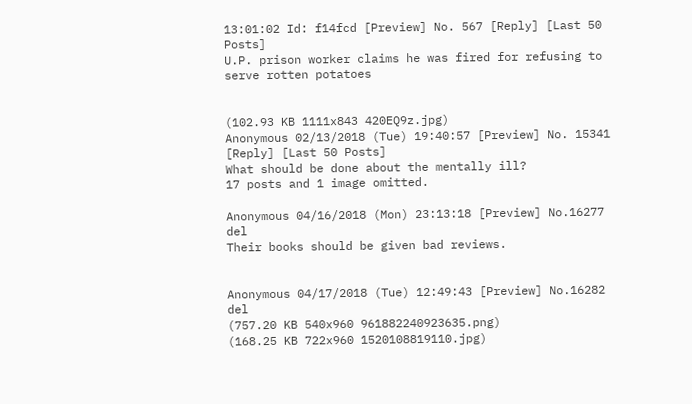13:01:02 Id: f14fcd [Preview] No. 567 [Reply] [Last 50 Posts]
U.P. prison worker claims he was fired for refusing to serve rotten potatoes


(102.93 KB 1111x843 420EQ9z.jpg)
Anonymous 02/13/2018 (Tue) 19:40:57 [Preview] No. 15341 [Reply] [Last 50 Posts]
What should be done about the mentally ill?
17 posts and 1 image omitted.

Anonymous 04/16/2018 (Mon) 23:13:18 [Preview] No.16277 del
Their books should be given bad reviews.


Anonymous 04/17/2018 (Tue) 12:49:43 [Preview] No.16282 del
(757.20 KB 540x960 961882240923635.png)
(168.25 KB 722x960 1520108819110.jpg)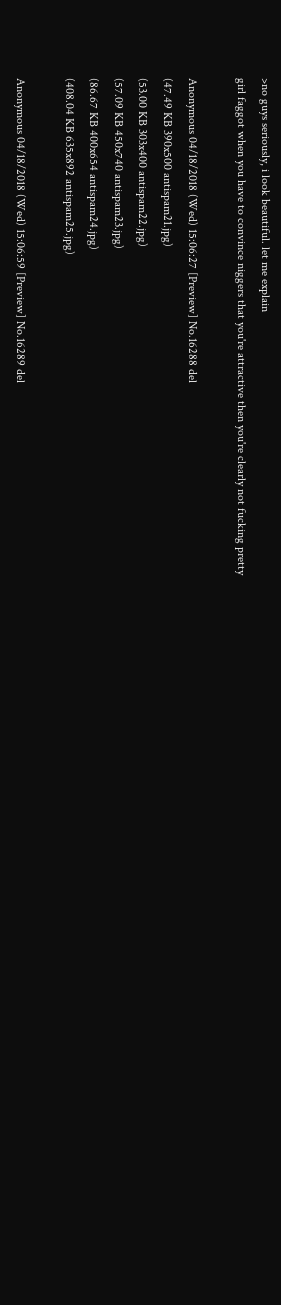>no guys seriously, i look beautiful. let me explain
girl faggot when you have to convince niggers that you're attractive then you're clearly not fucking pretty

Anonymous 04/18/2018 (Wed) 15:06:27 [Preview] No.16288 del
(47.49 KB 390x500 antispam21.jpg)
(53.00 KB 303x400 antispam22.jpg)
(57.09 KB 450x740 antispam23.jpg)
(86.67 KB 400x654 antispam24.jpg)
(408.04 KB 635x892 antispam25.jpg)

Anonymous 04/18/2018 (Wed) 15:06:59 [Preview] No.16289 del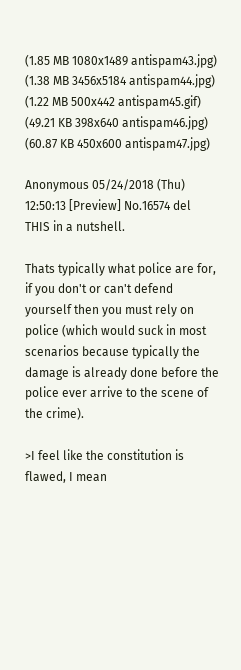(1.85 MB 1080x1489 antispam43.jpg)
(1.38 MB 3456x5184 antispam44.jpg)
(1.22 MB 500x442 antispam45.gif)
(49.21 KB 398x640 antispam46.jpg)
(60.87 KB 450x600 antispam47.jpg)

Anonymous 05/24/2018 (Thu) 12:50:13 [Preview] No.16574 del
THIS in a nutshell.

Thats typically what police are for, if you don't or can't defend yourself then you must rely on police (which would suck in most scenarios because typically the damage is already done before the police ever arrive to the scene of the crime).

>I feel like the constitution is flawed, I mean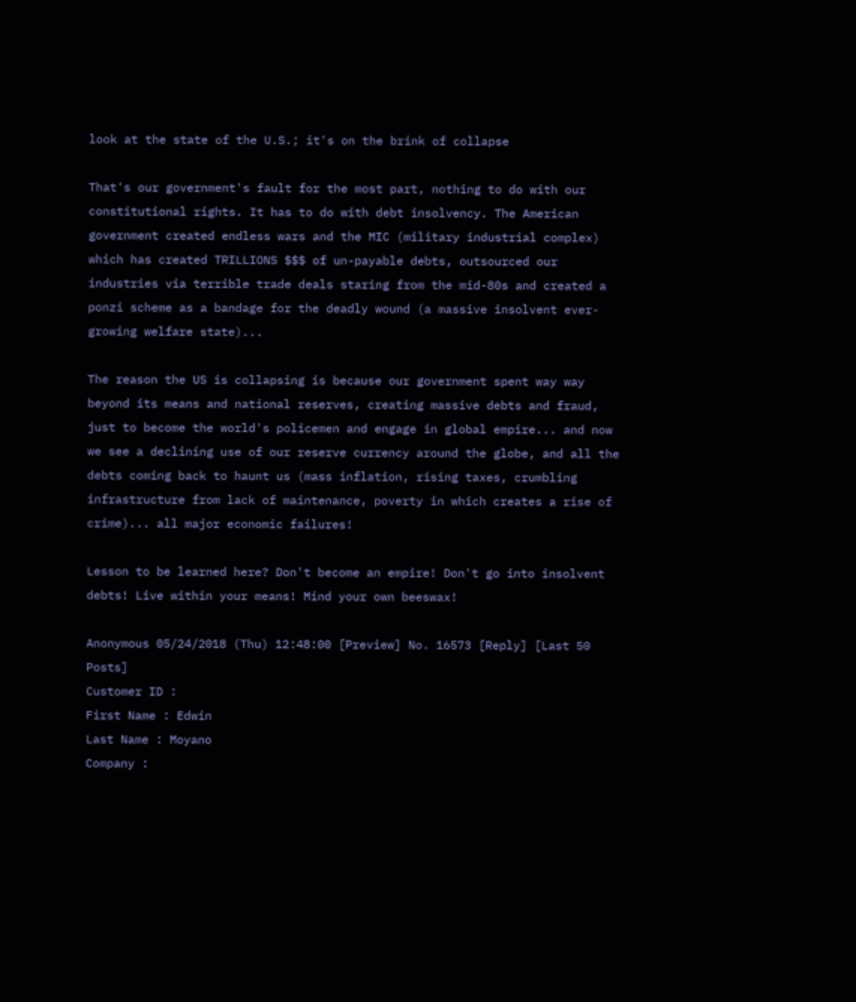look at the state of the U.S.; it's on the brink of collapse

That's our government's fault for the most part, nothing to do with our constitutional rights. It has to do with debt insolvency. The American government created endless wars and the MIC (military industrial complex) which has created TRILLIONS $$$ of un-payable debts, outsourced our industries via terrible trade deals staring from the mid-80s and created a ponzi scheme as a bandage for the deadly wound (a massive insolvent ever-growing welfare state)...

The reason the US is collapsing is because our government spent way way beyond its means and national reserves, creating massive debts and fraud, just to become the world's policemen and engage in global empire... and now we see a declining use of our reserve currency around the globe, and all the debts coming back to haunt us (mass inflation, rising taxes, crumbling infrastructure from lack of maintenance, poverty in which creates a rise of crime)... all major economic failures!

Lesson to be learned here? Don't become an empire! Don't go into insolvent debts! Live within your means! Mind your own beeswax!

Anonymous 05/24/2018 (Thu) 12:48:00 [Preview] No. 16573 [Reply] [Last 50 Posts]
Customer ID :
First Name : Edwin
Last Name : Moyano
Company :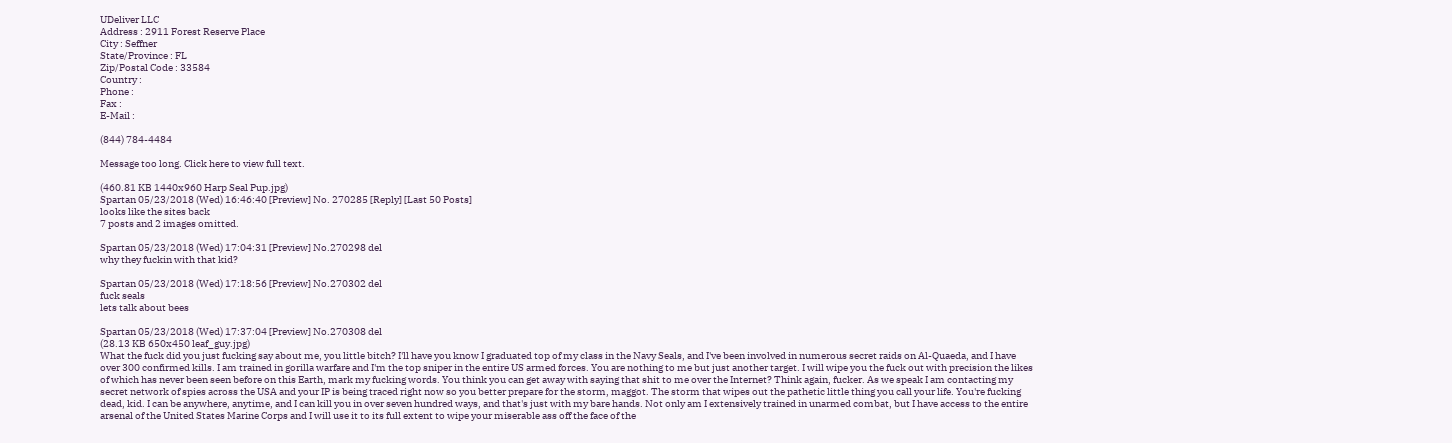UDeliver LLC
Address : 2911 Forest Reserve Place
City : Seffner
State/Province : FL
Zip/Postal Code : 33584
Country :
Phone :
Fax :
E-Mail :

(844) 784-4484

Message too long. Click here to view full text.

(460.81 KB 1440x960 Harp Seal Pup.jpg)
Spartan 05/23/2018 (Wed) 16:46:40 [Preview] No. 270285 [Reply] [Last 50 Posts]
looks like the sites back
7 posts and 2 images omitted.

Spartan 05/23/2018 (Wed) 17:04:31 [Preview] No.270298 del
why they fuckin with that kid?

Spartan 05/23/2018 (Wed) 17:18:56 [Preview] No.270302 del
fuck seals
lets talk about bees

Spartan 05/23/2018 (Wed) 17:37:04 [Preview] No.270308 del
(28.13 KB 650x450 leaf_guy.jpg)
What the fuck did you just fucking say about me, you little bitch? I'll have you know I graduated top of my class in the Navy Seals, and I've been involved in numerous secret raids on Al-Quaeda, and I have over 300 confirmed kills. I am trained in gorilla warfare and I'm the top sniper in the entire US armed forces. You are nothing to me but just another target. I will wipe you the fuck out with precision the likes of which has never been seen before on this Earth, mark my fucking words. You think you can get away with saying that shit to me over the Internet? Think again, fucker. As we speak I am contacting my secret network of spies across the USA and your IP is being traced right now so you better prepare for the storm, maggot. The storm that wipes out the pathetic little thing you call your life. You're fucking dead, kid. I can be anywhere, anytime, and I can kill you in over seven hundred ways, and that's just with my bare hands. Not only am I extensively trained in unarmed combat, but I have access to the entire arsenal of the United States Marine Corps and I will use it to its full extent to wipe your miserable ass off the face of the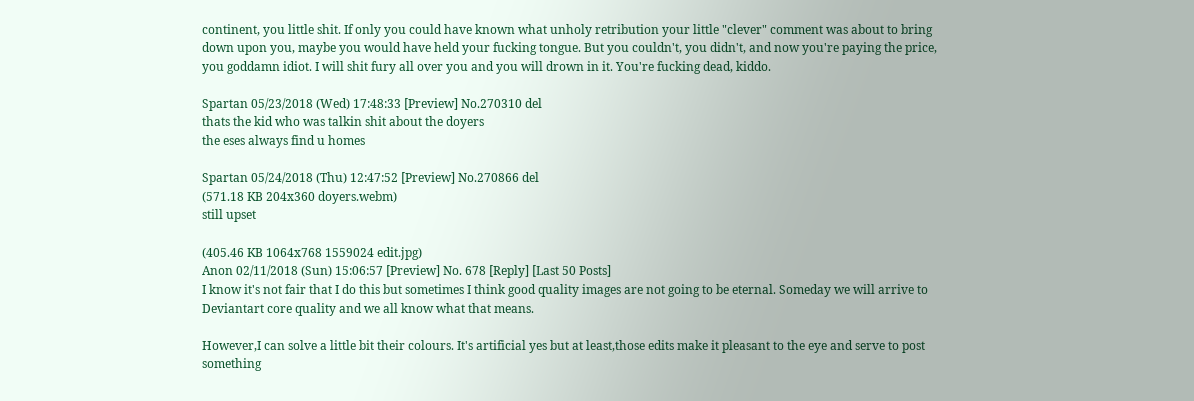continent, you little shit. If only you could have known what unholy retribution your little "clever" comment was about to bring down upon you, maybe you would have held your fucking tongue. But you couldn't, you didn't, and now you're paying the price, you goddamn idiot. I will shit fury all over you and you will drown in it. You're fucking dead, kiddo.

Spartan 05/23/2018 (Wed) 17:48:33 [Preview] No.270310 del
thats the kid who was talkin shit about the doyers
the eses always find u homes

Spartan 05/24/2018 (Thu) 12:47:52 [Preview] No.270866 del
(571.18 KB 204x360 doyers.webm)
still upset

(405.46 KB 1064x768 1559024 edit.jpg)
Anon 02/11/2018 (Sun) 15:06:57 [Preview] No. 678 [Reply] [Last 50 Posts]
I know it's not fair that I do this but sometimes I think good quality images are not going to be eternal. Someday we will arrive to Deviantart core quality and we all know what that means.

However,I can solve a little bit their colours. It's artificial yes but at least,those edits make it pleasant to the eye and serve to post something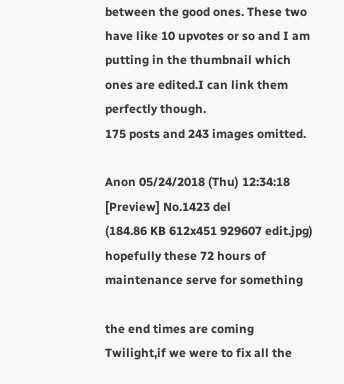between the good ones. These two have like 10 upvotes or so and I am putting in the thumbnail which ones are edited.I can link them perfectly though.
175 posts and 243 images omitted.

Anon 05/24/2018 (Thu) 12:34:18 [Preview] No.1423 del
(184.86 KB 612x451 929607 edit.jpg)
hopefully these 72 hours of maintenance serve for something

the end times are coming
Twilight,if we were to fix all the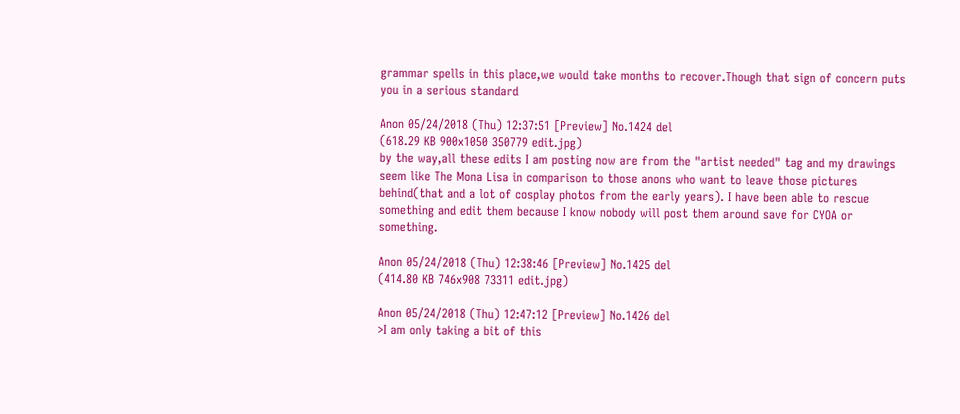grammar spells in this place,we would take months to recover.Though that sign of concern puts you in a serious standard

Anon 05/24/2018 (Thu) 12:37:51 [Preview] No.1424 del
(618.29 KB 900x1050 350779 edit.jpg)
by the way,all these edits I am posting now are from the "artist needed" tag and my drawings seem like The Mona Lisa in comparison to those anons who want to leave those pictures behind(that and a lot of cosplay photos from the early years). I have been able to rescue something and edit them because I know nobody will post them around save for CYOA or something.

Anon 05/24/2018 (Thu) 12:38:46 [Preview] No.1425 del
(414.80 KB 746x908 73311 edit.jpg)

Anon 05/24/2018 (Thu) 12:47:12 [Preview] No.1426 del
>I am only taking a bit of this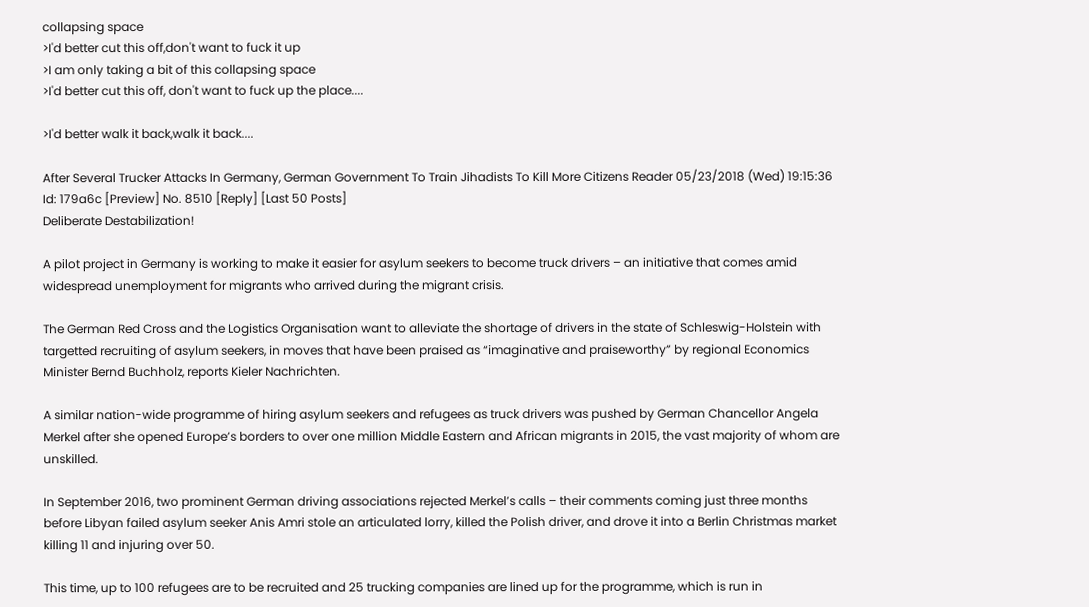collapsing space
>I'd better cut this off,don't want to fuck it up
>I am only taking a bit of this collapsing space
>I'd better cut this off, don't want to fuck up the place....

>I'd better walk it back,walk it back....

After Several Trucker Attacks In Germany, German Government To Train Jihadists To Kill More Citizens Reader 05/23/2018 (Wed) 19:15:36 Id: 179a6c [Preview] No. 8510 [Reply] [Last 50 Posts]
Deliberate Destabilization!

A pilot project in Germany is working to make it easier for asylum seekers to become truck drivers – an initiative that comes amid widespread unemployment for migrants who arrived during the migrant crisis.

The German Red Cross and the Logistics Organisation want to alleviate the shortage of drivers in the state of Schleswig-Holstein with targetted recruiting of asylum seekers, in moves that have been praised as “imaginative and praiseworthy” by regional Economics Minister Bernd Buchholz, reports Kieler Nachrichten.

A similar nation-wide programme of hiring asylum seekers and refugees as truck drivers was pushed by German Chancellor Angela Merkel after she opened Europe’s borders to over one million Middle Eastern and African migrants in 2015, the vast majority of whom are unskilled.

In September 2016, two prominent German driving associations rejected Merkel’s calls – their comments coming just three months before Libyan failed asylum seeker Anis Amri stole an articulated lorry, killed the Polish driver, and drove it into a Berlin Christmas market killing 11 and injuring over 50.

This time, up to 100 refugees are to be recruited and 25 trucking companies are lined up for the programme, which is run in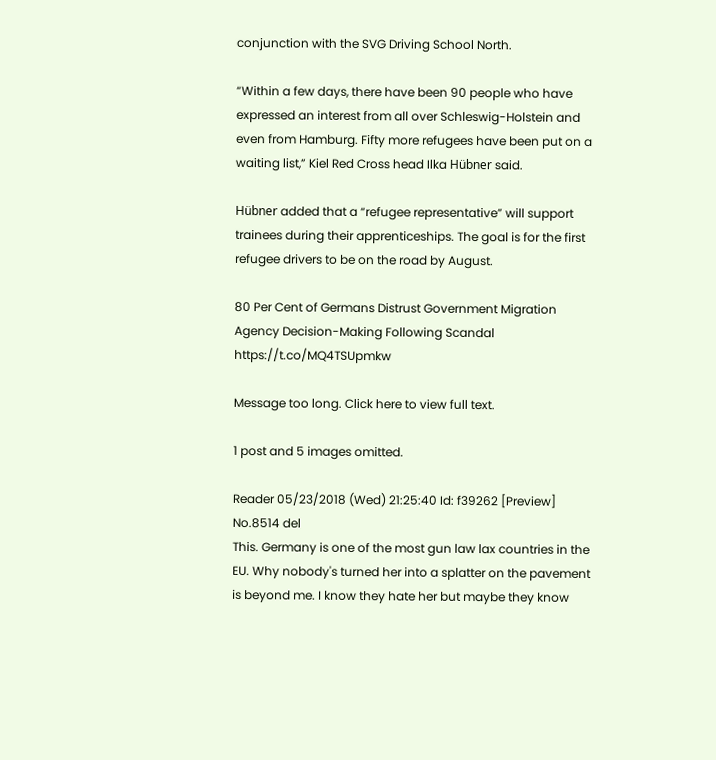conjunction with the SVG Driving School North.

“Within a few days, there have been 90 people who have expressed an interest from all over Schleswig-Holstein and even from Hamburg. Fifty more refugees have been put on a waiting list,” Kiel Red Cross head Ilka Hübner said.

Hübner added that a “refugee representative” will support trainees during their apprenticeships. The goal is for the first refugee drivers to be on the road by August.

80 Per Cent of Germans Distrust Government Migration Agency Decision-Making Following Scandal https://t.co/MQ4TSUpmkw

Message too long. Click here to view full text.

1 post and 5 images omitted.

Reader 05/23/2018 (Wed) 21:25:40 Id: f39262 [Preview] No.8514 del
This. Germany is one of the most gun law lax countries in the EU. Why nobody's turned her into a splatter on the pavement is beyond me. I know they hate her but maybe they know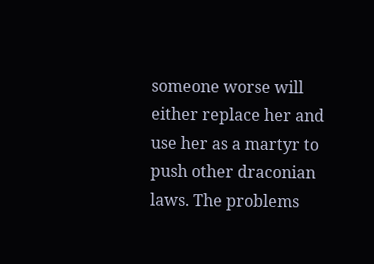someone worse will either replace her and use her as a martyr to push other draconian laws. The problems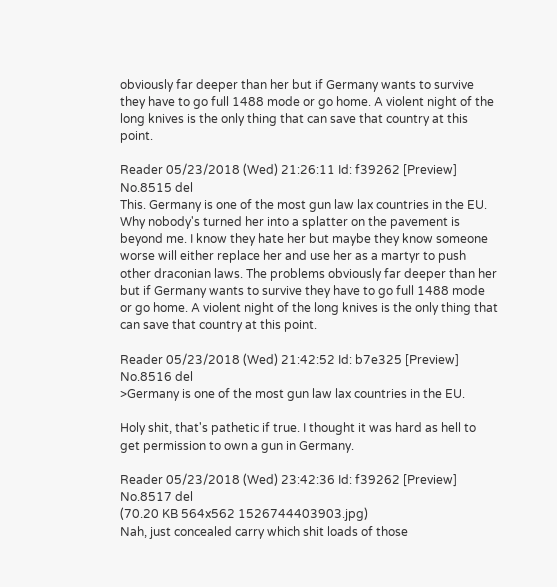obviously far deeper than her but if Germany wants to survive they have to go full 1488 mode or go home. A violent night of the long knives is the only thing that can save that country at this point.

Reader 05/23/2018 (Wed) 21:26:11 Id: f39262 [Preview] No.8515 del
This. Germany is one of the most gun law lax countries in the EU. Why nobody's turned her into a splatter on the pavement is beyond me. I know they hate her but maybe they know someone worse will either replace her and use her as a martyr to push other draconian laws. The problems obviously far deeper than her but if Germany wants to survive they have to go full 1488 mode or go home. A violent night of the long knives is the only thing that can save that country at this point.

Reader 05/23/2018 (Wed) 21:42:52 Id: b7e325 [Preview] No.8516 del
>Germany is one of the most gun law lax countries in the EU.

Holy shit, that's pathetic if true. I thought it was hard as hell to get permission to own a gun in Germany.

Reader 05/23/2018 (Wed) 23:42:36 Id: f39262 [Preview] No.8517 del
(70.20 KB 564x562 1526744403903.jpg)
Nah, just concealed carry which shit loads of those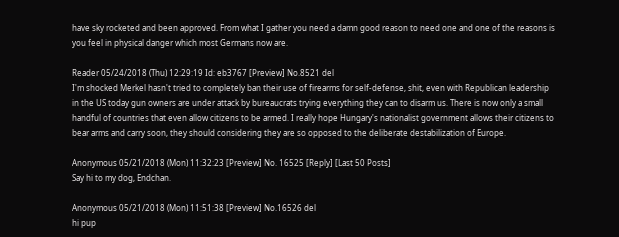have sky rocketed and been approved. From what I gather you need a damn good reason to need one and one of the reasons is you feel in physical danger which most Germans now are.

Reader 05/24/2018 (Thu) 12:29:19 Id: eb3767 [Preview] No.8521 del
I'm shocked Merkel hasn't tried to completely ban their use of firearms for self-defense, shit, even with Republican leadership in the US today gun owners are under attack by bureaucrats trying everything they can to disarm us. There is now only a small handful of countries that even allow citizens to be armed. I really hope Hungary's nationalist government allows their citizens to bear arms and carry soon, they should considering they are so opposed to the deliberate destabilization of Europe.

Anonymous 05/21/2018 (Mon) 11:32:23 [Preview] No. 16525 [Reply] [Last 50 Posts]
Say hi to my dog, Endchan.

Anonymous 05/21/2018 (Mon) 11:51:38 [Preview] No.16526 del
hi pup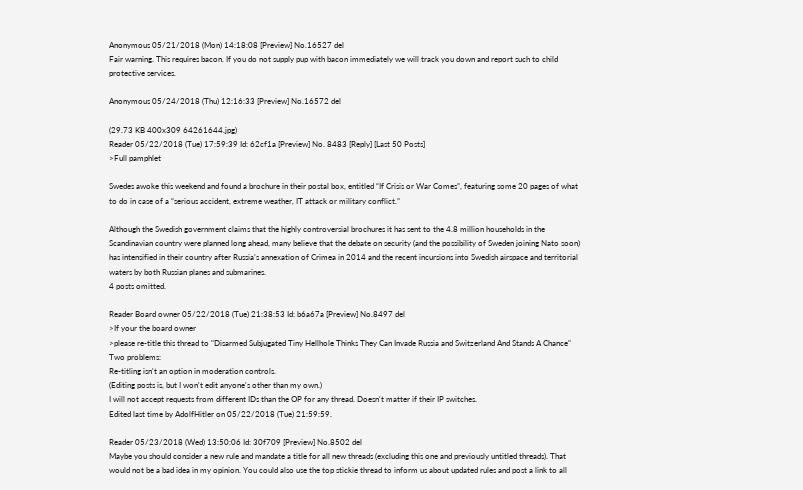Anonymous 05/21/2018 (Mon) 14:18:08 [Preview] No.16527 del
Fair warning. This requires bacon. If you do not supply pup with bacon immediately we will track you down and report such to child protective services.

Anonymous 05/24/2018 (Thu) 12:16:33 [Preview] No.16572 del

(29.73 KB 400x309 64261644.jpg)
Reader 05/22/2018 (Tue) 17:59:39 Id: 62cf1a [Preview] No. 8483 [Reply] [Last 50 Posts]
>Full pamphlet

Swedes awoke this weekend and found a brochure in their postal box, entitled “If Crisis or War Comes”, featuring some 20 pages of what to do in case of a “serious accident, extreme weather, IT attack or military conflict.”

Although the Swedish government claims that the highly controversial brochures it has sent to the 4.8 million households in the Scandinavian country were planned long ahead, many believe that the debate on security (and the possibility of Sweden joining Nato soon) has intensified in their country after Russia’s annexation of Crimea in 2014 and the recent incursions into Swedish airspace and territorial waters by both Russian planes and submarines.
4 posts omitted.

Reader Board owner 05/22/2018 (Tue) 21:38:53 Id: b6a67a [Preview] No.8497 del
>If your the board owner
>please re-title this thread to "Disarmed Subjugated Tiny Hellhole Thinks They Can Invade Russia and Switzerland And Stands A Chance"
Two problems:
Re-titling isn't an option in moderation controls.
(Editing posts is, but I won't edit anyone's other than my own.)
I will not accept requests from different IDs than the OP for any thread. Doesn't matter if their IP switches.
Edited last time by AdolfHitler on 05/22/2018 (Tue) 21:59:59.

Reader 05/23/2018 (Wed) 13:50:06 Id: 30f709 [Preview] No.8502 del
Maybe you should consider a new rule and mandate a title for all new threads (excluding this one and previously untitled threads). That would not be a bad idea in my opinion. You could also use the top stickie thread to inform us about updated rules and post a link to all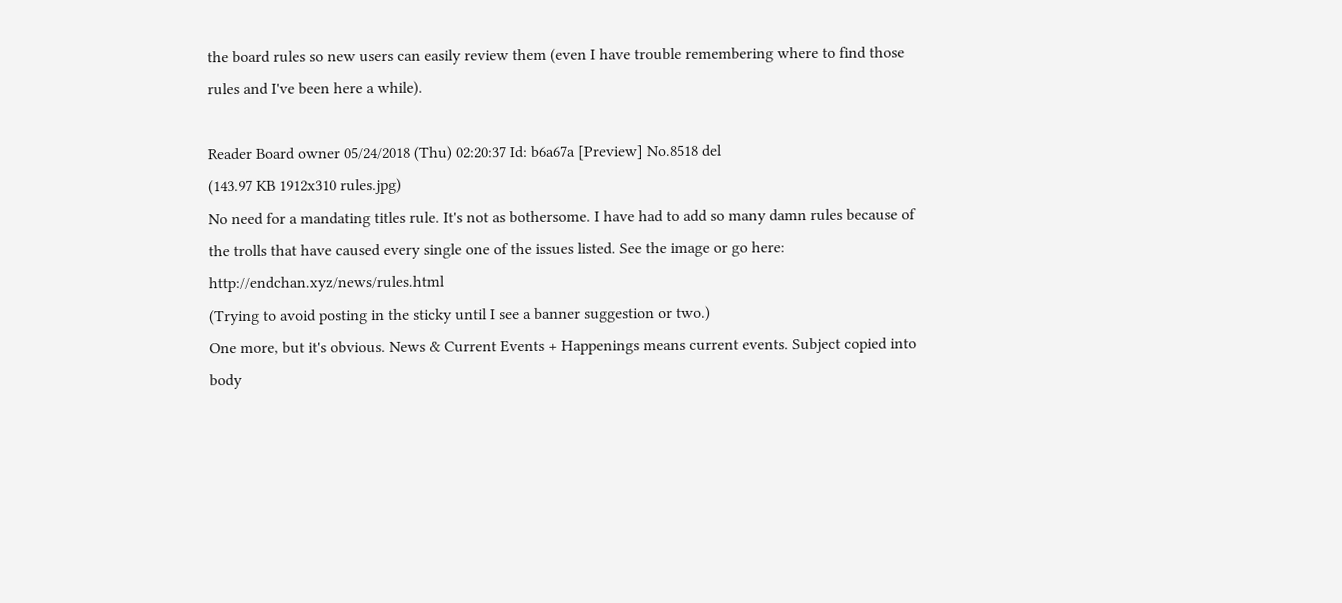the board rules so new users can easily review them (even I have trouble remembering where to find those rules and I've been here a while).

Reader Board owner 05/24/2018 (Thu) 02:20:37 Id: b6a67a [Preview] No.8518 del
(143.97 KB 1912x310 rules.jpg)
No need for a mandating titles rule. It's not as bothersome. I have had to add so many damn rules because of the trolls that have caused every single one of the issues listed. See the image or go here: http://endchan.xyz/news/rules.html
(Trying to avoid posting in the sticky until I see a banner suggestion or two.)
One more, but it's obvious. News & Current Events + Happenings means current events. Subject copied into body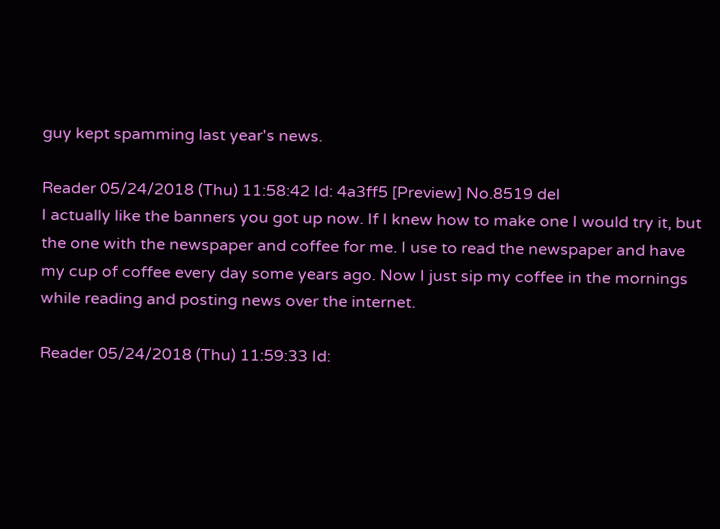guy kept spamming last year's news.

Reader 05/24/2018 (Thu) 11:58:42 Id: 4a3ff5 [Preview] No.8519 del
I actually like the banners you got up now. If I knew how to make one I would try it, but the one with the newspaper and coffee for me. I use to read the newspaper and have my cup of coffee every day some years ago. Now I just sip my coffee in the mornings while reading and posting news over the internet.

Reader 05/24/2018 (Thu) 11:59:33 Id: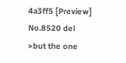4a3ff5 [Preview] No.8520 del
>but the one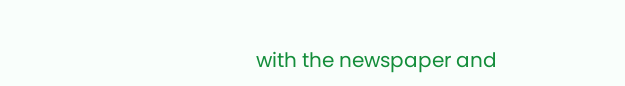with the newspaper and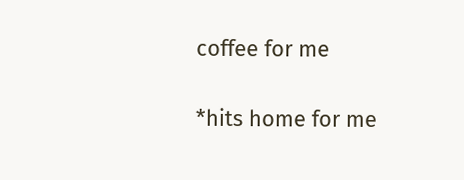coffee for me

*hits home for me